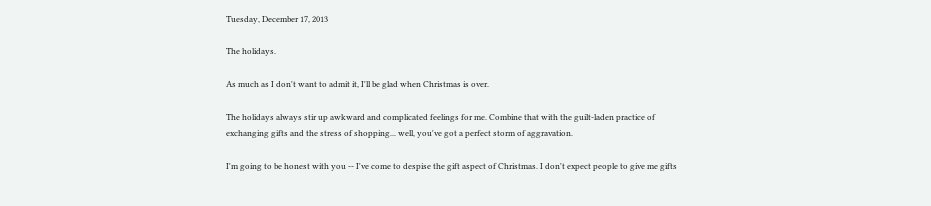Tuesday, December 17, 2013

The holidays.

As much as I don't want to admit it, I'll be glad when Christmas is over.

The holidays always stir up awkward and complicated feelings for me. Combine that with the guilt-laden practice of exchanging gifts and the stress of shopping... well, you've got a perfect storm of aggravation.

I'm going to be honest with you -- I've come to despise the gift aspect of Christmas. I don't expect people to give me gifts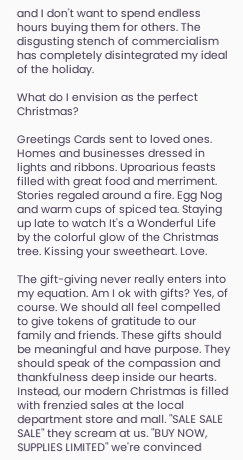and I don't want to spend endless hours buying them for others. The disgusting stench of commercialism has completely disintegrated my ideal of the holiday.

What do I envision as the perfect Christmas?

Greetings Cards sent to loved ones. Homes and businesses dressed in lights and ribbons. Uproarious feasts filled with great food and merriment. Stories regaled around a fire. Egg Nog and warm cups of spiced tea. Staying up late to watch It's a Wonderful Life by the colorful glow of the Christmas tree. Kissing your sweetheart. Love.

The gift-giving never really enters into my equation. Am I ok with gifts? Yes, of course. We should all feel compelled to give tokens of gratitude to our family and friends. These gifts should be meaningful and have purpose. They should speak of the compassion and thankfulness deep inside our hearts. Instead, our modern Christmas is filled with frenzied sales at the local department store and mall. "SALE SALE SALE" they scream at us. "BUY NOW, SUPPLIES LIMITED" we're convinced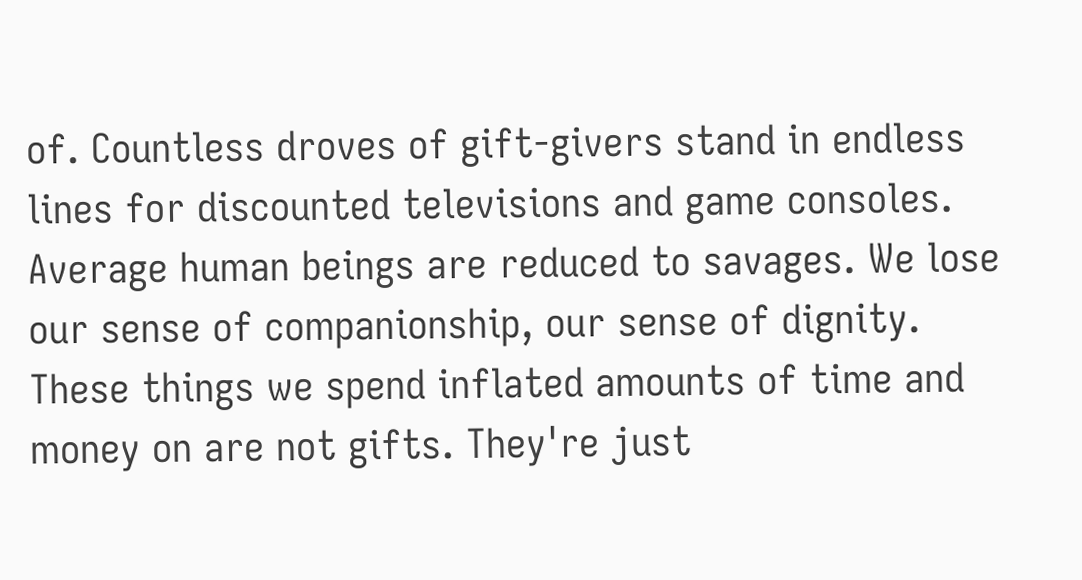of. Countless droves of gift-givers stand in endless lines for discounted televisions and game consoles. Average human beings are reduced to savages. We lose our sense of companionship, our sense of dignity. These things we spend inflated amounts of time and money on are not gifts. They're just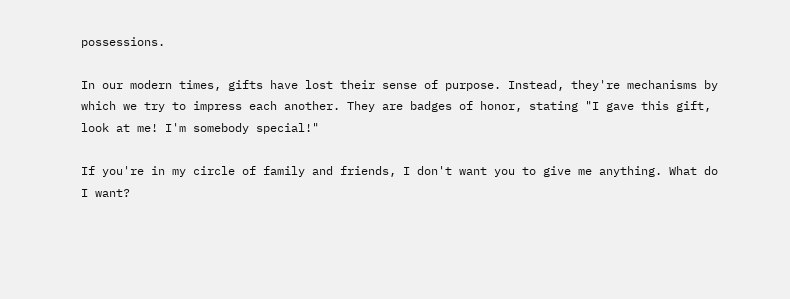possessions.

In our modern times, gifts have lost their sense of purpose. Instead, they're mechanisms by which we try to impress each another. They are badges of honor, stating "I gave this gift, look at me! I'm somebody special!"

If you're in my circle of family and friends, I don't want you to give me anything. What do I want?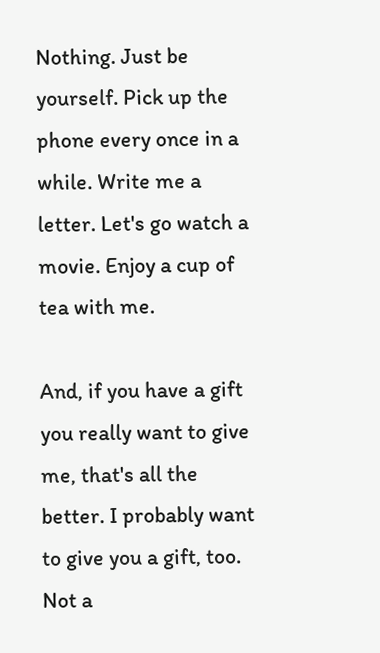Nothing. Just be yourself. Pick up the phone every once in a while. Write me a letter. Let's go watch a movie. Enjoy a cup of tea with me.

And, if you have a gift you really want to give me, that's all the better. I probably want to give you a gift, too. Not a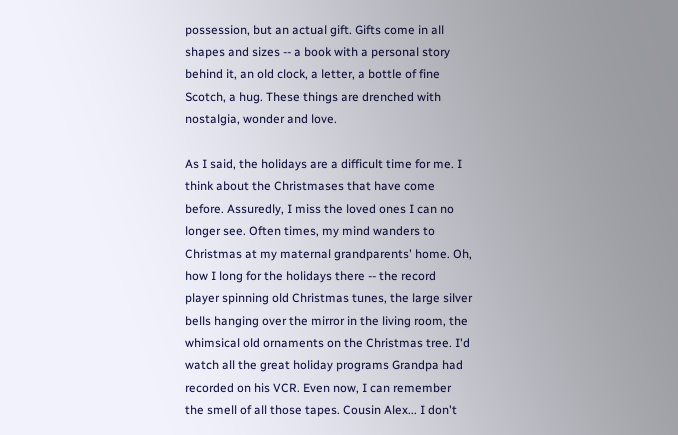possession, but an actual gift. Gifts come in all shapes and sizes -- a book with a personal story behind it, an old clock, a letter, a bottle of fine Scotch, a hug. These things are drenched with nostalgia, wonder and love.

As I said, the holidays are a difficult time for me. I think about the Christmases that have come before. Assuredly, I miss the loved ones I can no longer see. Often times, my mind wanders to Christmas at my maternal grandparents' home. Oh, how I long for the holidays there -- the record player spinning old Christmas tunes, the large silver bells hanging over the mirror in the living room, the whimsical old ornaments on the Christmas tree. I'd watch all the great holiday programs Grandpa had recorded on his VCR. Even now, I can remember the smell of all those tapes. Cousin Alex... I don't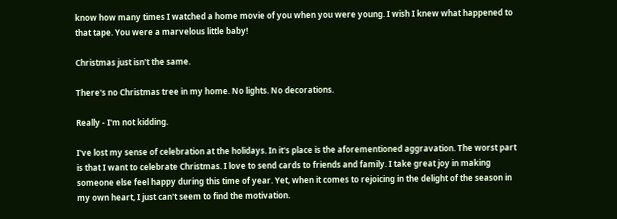know how many times I watched a home movie of you when you were young. I wish I knew what happened to that tape. You were a marvelous little baby!

Christmas just isn't the same.

There's no Christmas tree in my home. No lights. No decorations.

Really - I'm not kidding.

I've lost my sense of celebration at the holidays. In it's place is the aforementioned aggravation. The worst part is that I want to celebrate Christmas. I love to send cards to friends and family. I take great joy in making someone else feel happy during this time of year. Yet, when it comes to rejoicing in the delight of the season in my own heart, I just can't seem to find the motivation.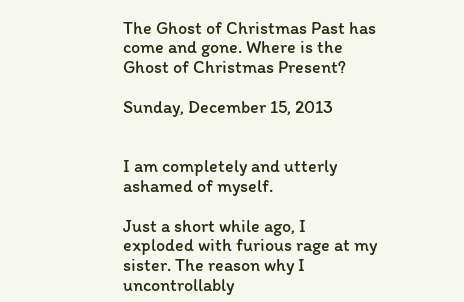The Ghost of Christmas Past has come and gone. Where is the Ghost of Christmas Present?

Sunday, December 15, 2013


I am completely and utterly ashamed of myself.

Just a short while ago, I exploded with furious rage at my sister. The reason why I uncontrollably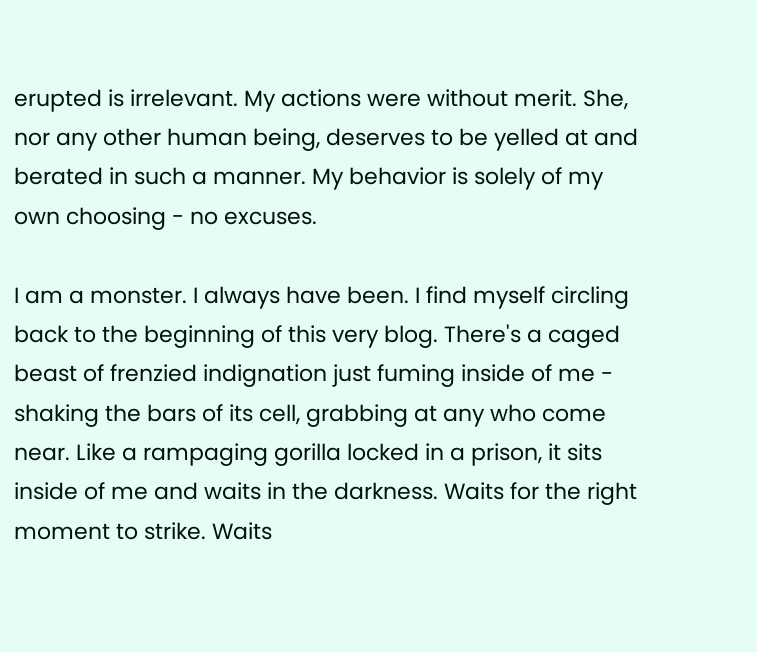erupted is irrelevant. My actions were without merit. She, nor any other human being, deserves to be yelled at and berated in such a manner. My behavior is solely of my own choosing - no excuses.

I am a monster. I always have been. I find myself circling back to the beginning of this very blog. There's a caged beast of frenzied indignation just fuming inside of me - shaking the bars of its cell, grabbing at any who come near. Like a rampaging gorilla locked in a prison, it sits inside of me and waits in the darkness. Waits for the right moment to strike. Waits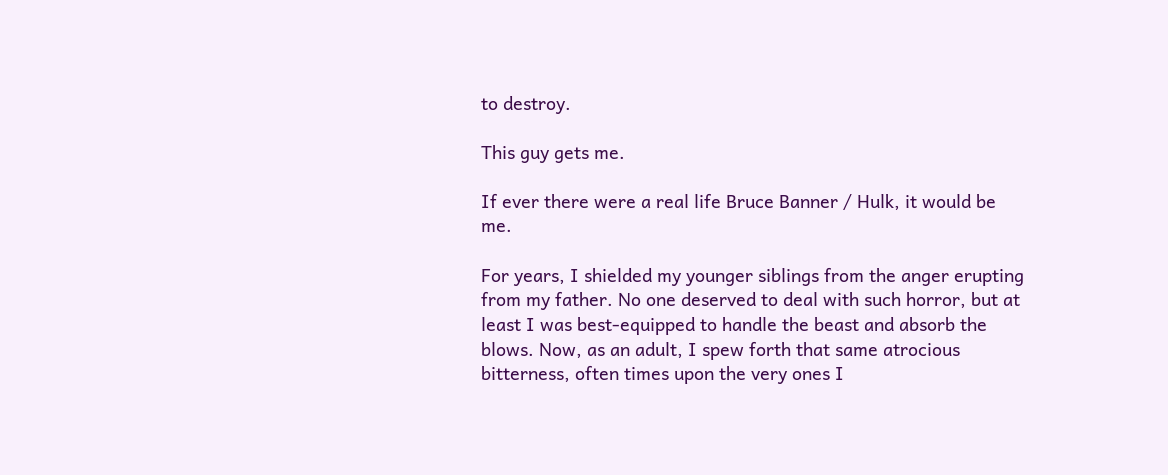to destroy.

This guy gets me.

If ever there were a real life Bruce Banner / Hulk, it would be me.

For years, I shielded my younger siblings from the anger erupting from my father. No one deserved to deal with such horror, but at least I was best-equipped to handle the beast and absorb the blows. Now, as an adult, I spew forth that same atrocious bitterness, often times upon the very ones I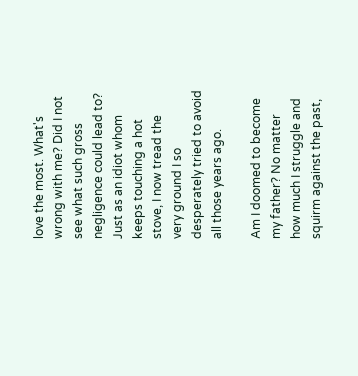love the most. What's wrong with me? Did I not see what such gross negligence could lead to? Just as an idiot whom keeps touching a hot stove, I now tread the very ground I so desperately tried to avoid all those years ago.

Am I doomed to become my father? No matter how much I struggle and squirm against the past,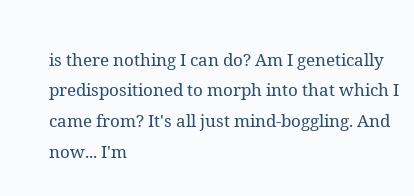is there nothing I can do? Am I genetically predispositioned to morph into that which I came from? It's all just mind-boggling. And now... I'm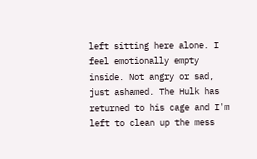left sitting here alone. I feel emotionally empty inside. Not angry or sad, just ashamed. The Hulk has returned to his cage and I'm left to clean up the mess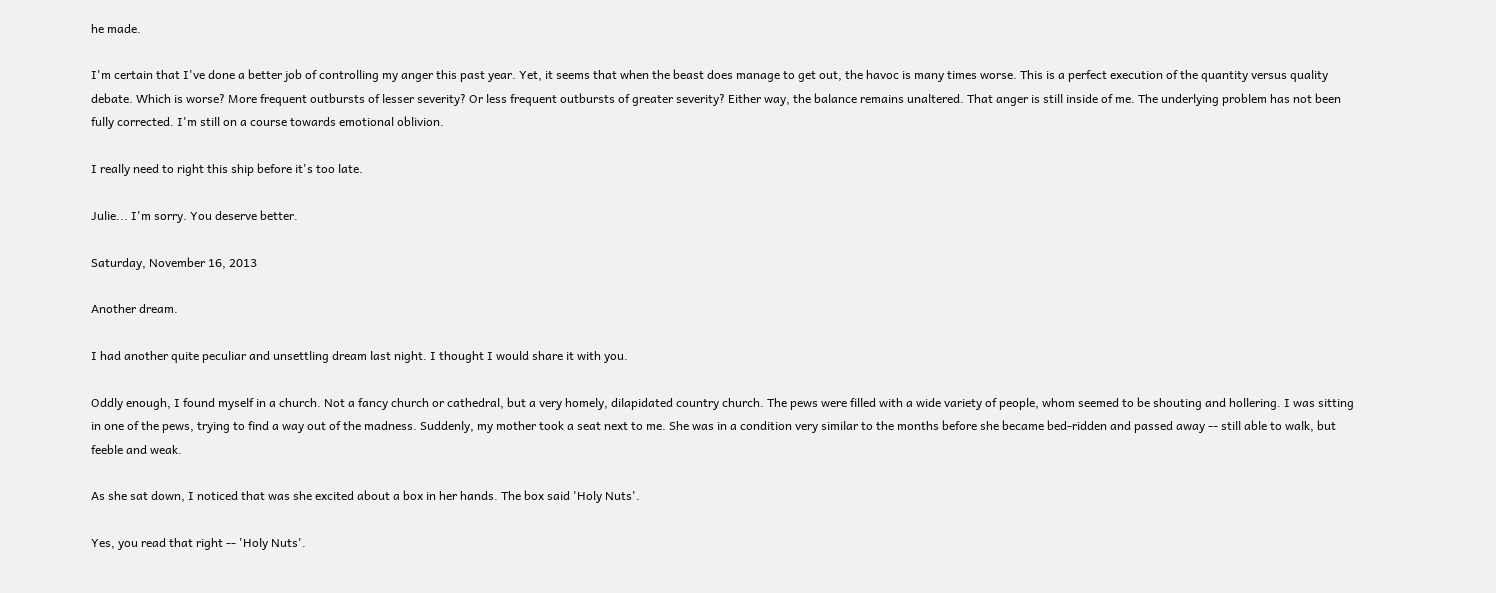he made.

I'm certain that I've done a better job of controlling my anger this past year. Yet, it seems that when the beast does manage to get out, the havoc is many times worse. This is a perfect execution of the quantity versus quality debate. Which is worse? More frequent outbursts of lesser severity? Or less frequent outbursts of greater severity? Either way, the balance remains unaltered. That anger is still inside of me. The underlying problem has not been fully corrected. I'm still on a course towards emotional oblivion.

I really need to right this ship before it's too late.

Julie... I'm sorry. You deserve better.

Saturday, November 16, 2013

Another dream.

I had another quite peculiar and unsettling dream last night. I thought I would share it with you.

Oddly enough, I found myself in a church. Not a fancy church or cathedral, but a very homely, dilapidated country church. The pews were filled with a wide variety of people, whom seemed to be shouting and hollering. I was sitting in one of the pews, trying to find a way out of the madness. Suddenly, my mother took a seat next to me. She was in a condition very similar to the months before she became bed-ridden and passed away -- still able to walk, but feeble and weak.

As she sat down, I noticed that was she excited about a box in her hands. The box said 'Holy Nuts'.

Yes, you read that right -- 'Holy Nuts'.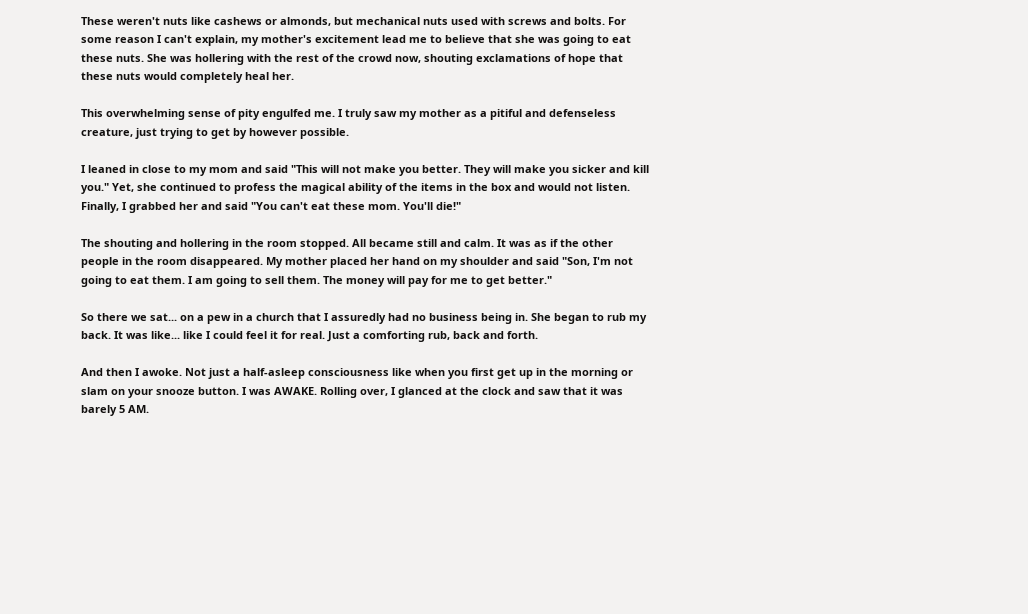These weren't nuts like cashews or almonds, but mechanical nuts used with screws and bolts. For some reason I can't explain, my mother's excitement lead me to believe that she was going to eat these nuts. She was hollering with the rest of the crowd now, shouting exclamations of hope that these nuts would completely heal her.

This overwhelming sense of pity engulfed me. I truly saw my mother as a pitiful and defenseless creature, just trying to get by however possible.

I leaned in close to my mom and said "This will not make you better. They will make you sicker and kill you." Yet, she continued to profess the magical ability of the items in the box and would not listen. Finally, I grabbed her and said "You can't eat these mom. You'll die!"

The shouting and hollering in the room stopped. All became still and calm. It was as if the other people in the room disappeared. My mother placed her hand on my shoulder and said "Son, I'm not going to eat them. I am going to sell them. The money will pay for me to get better."

So there we sat... on a pew in a church that I assuredly had no business being in. She began to rub my back. It was like... like I could feel it for real. Just a comforting rub, back and forth.

And then I awoke. Not just a half-asleep consciousness like when you first get up in the morning or slam on your snooze button. I was AWAKE. Rolling over, I glanced at the clock and saw that it was barely 5 AM.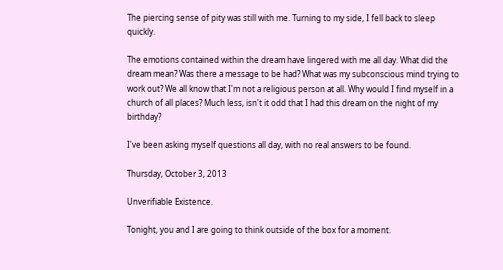The piercing sense of pity was still with me. Turning to my side, I fell back to sleep quickly.

The emotions contained within the dream have lingered with me all day. What did the dream mean? Was there a message to be had? What was my subconscious mind trying to work out? We all know that I'm not a religious person at all. Why would I find myself in a church of all places? Much less, isn't it odd that I had this dream on the night of my birthday?

I've been asking myself questions all day, with no real answers to be found.

Thursday, October 3, 2013

Unverifiable Existence.

Tonight, you and I are going to think outside of the box for a moment.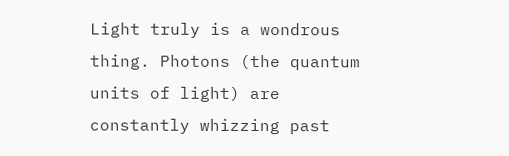Light truly is a wondrous thing. Photons (the quantum units of light) are constantly whizzing past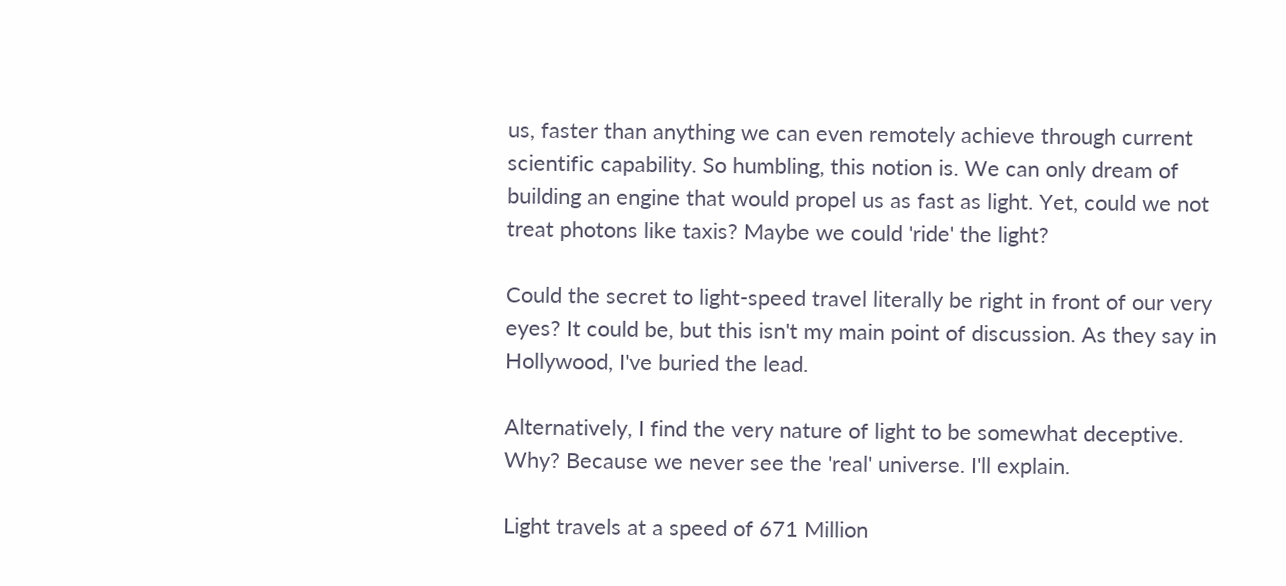us, faster than anything we can even remotely achieve through current scientific capability. So humbling, this notion is. We can only dream of building an engine that would propel us as fast as light. Yet, could we not treat photons like taxis? Maybe we could 'ride' the light?

Could the secret to light-speed travel literally be right in front of our very eyes? It could be, but this isn't my main point of discussion. As they say in Hollywood, I've buried the lead.

Alternatively, I find the very nature of light to be somewhat deceptive. Why? Because we never see the 'real' universe. I'll explain.

Light travels at a speed of 671 Million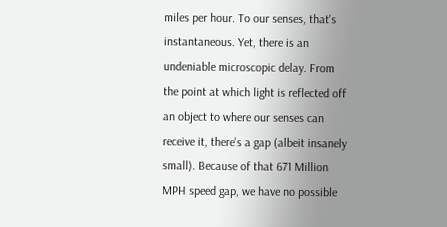miles per hour. To our senses, that's instantaneous. Yet, there is an undeniable microscopic delay. From the point at which light is reflected off an object to where our senses can receive it, there's a gap (albeit insanely small). Because of that 671 Million MPH speed gap, we have no possible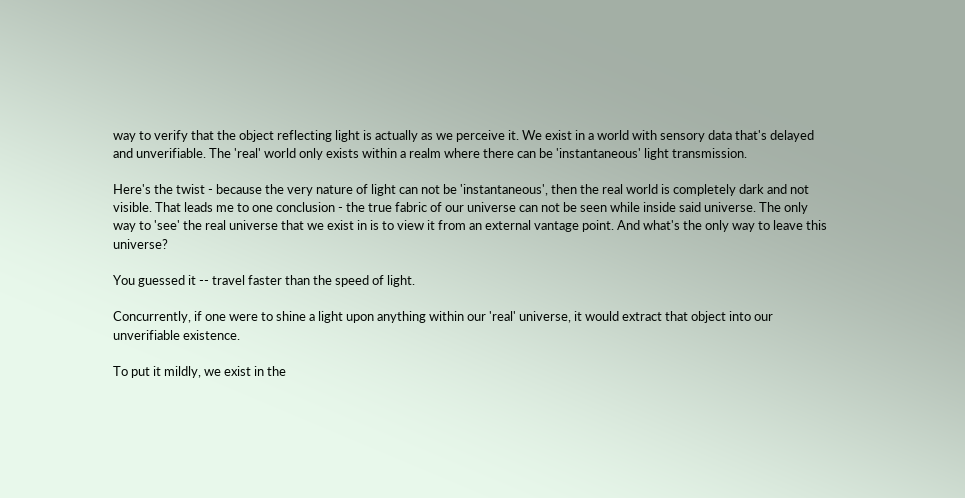way to verify that the object reflecting light is actually as we perceive it. We exist in a world with sensory data that's delayed and unverifiable. The 'real' world only exists within a realm where there can be 'instantaneous' light transmission.

Here's the twist - because the very nature of light can not be 'instantaneous', then the real world is completely dark and not visible. That leads me to one conclusion - the true fabric of our universe can not be seen while inside said universe. The only way to 'see' the real universe that we exist in is to view it from an external vantage point. And what's the only way to leave this universe?

You guessed it -- travel faster than the speed of light.

Concurrently, if one were to shine a light upon anything within our 'real' universe, it would extract that object into our unverifiable existence.

To put it mildly, we exist in the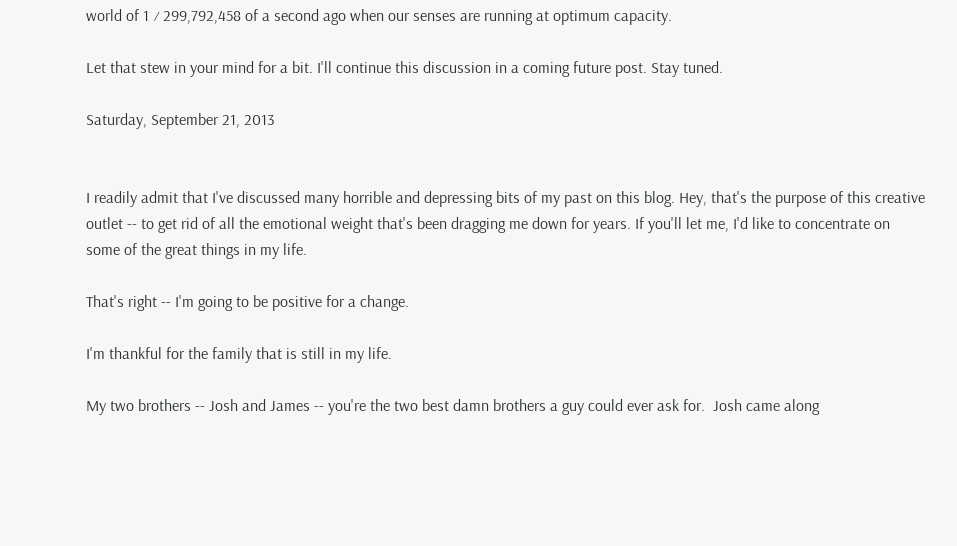world of 1 ⁄ 299,792,458 of a second ago when our senses are running at optimum capacity.

Let that stew in your mind for a bit. I'll continue this discussion in a coming future post. Stay tuned.

Saturday, September 21, 2013


I readily admit that I've discussed many horrible and depressing bits of my past on this blog. Hey, that's the purpose of this creative outlet -- to get rid of all the emotional weight that's been dragging me down for years. If you'll let me, I'd like to concentrate on some of the great things in my life.

That's right -- I'm going to be positive for a change.

I'm thankful for the family that is still in my life.

My two brothers -- Josh and James -- you're the two best damn brothers a guy could ever ask for.  Josh came along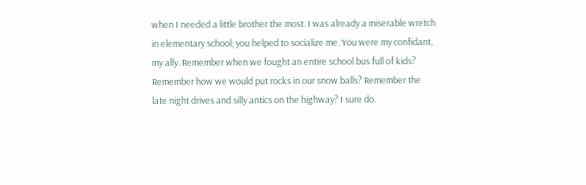when I needed a little brother the most. I was already a miserable wretch in elementary school; you helped to socialize me. You were my confidant, my ally. Remember when we fought an entire school bus full of kids? Remember how we would put rocks in our snow balls? Remember the late night drives and silly antics on the highway? I sure do.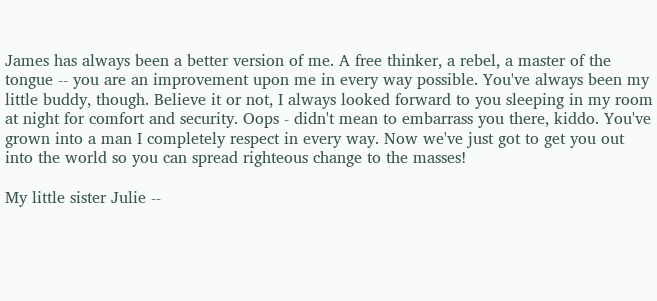James has always been a better version of me. A free thinker, a rebel, a master of the tongue -- you are an improvement upon me in every way possible. You've always been my little buddy, though. Believe it or not, I always looked forward to you sleeping in my room at night for comfort and security. Oops - didn't mean to embarrass you there, kiddo. You've grown into a man I completely respect in every way. Now we've just got to get you out into the world so you can spread righteous change to the masses!

My little sister Julie --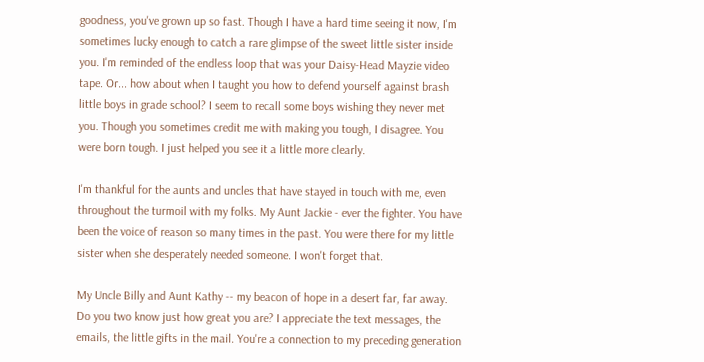goodness, you've grown up so fast. Though I have a hard time seeing it now, I'm sometimes lucky enough to catch a rare glimpse of the sweet little sister inside you. I'm reminded of the endless loop that was your Daisy-Head Mayzie video tape. Or... how about when I taught you how to defend yourself against brash little boys in grade school? I seem to recall some boys wishing they never met you. Though you sometimes credit me with making you tough, I disagree. You were born tough. I just helped you see it a little more clearly.

I'm thankful for the aunts and uncles that have stayed in touch with me, even throughout the turmoil with my folks. My Aunt Jackie - ever the fighter. You have been the voice of reason so many times in the past. You were there for my little sister when she desperately needed someone. I won't forget that.

My Uncle Billy and Aunt Kathy -- my beacon of hope in a desert far, far away. Do you two know just how great you are? I appreciate the text messages, the emails, the little gifts in the mail. You're a connection to my preceding generation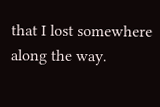that I lost somewhere along the way.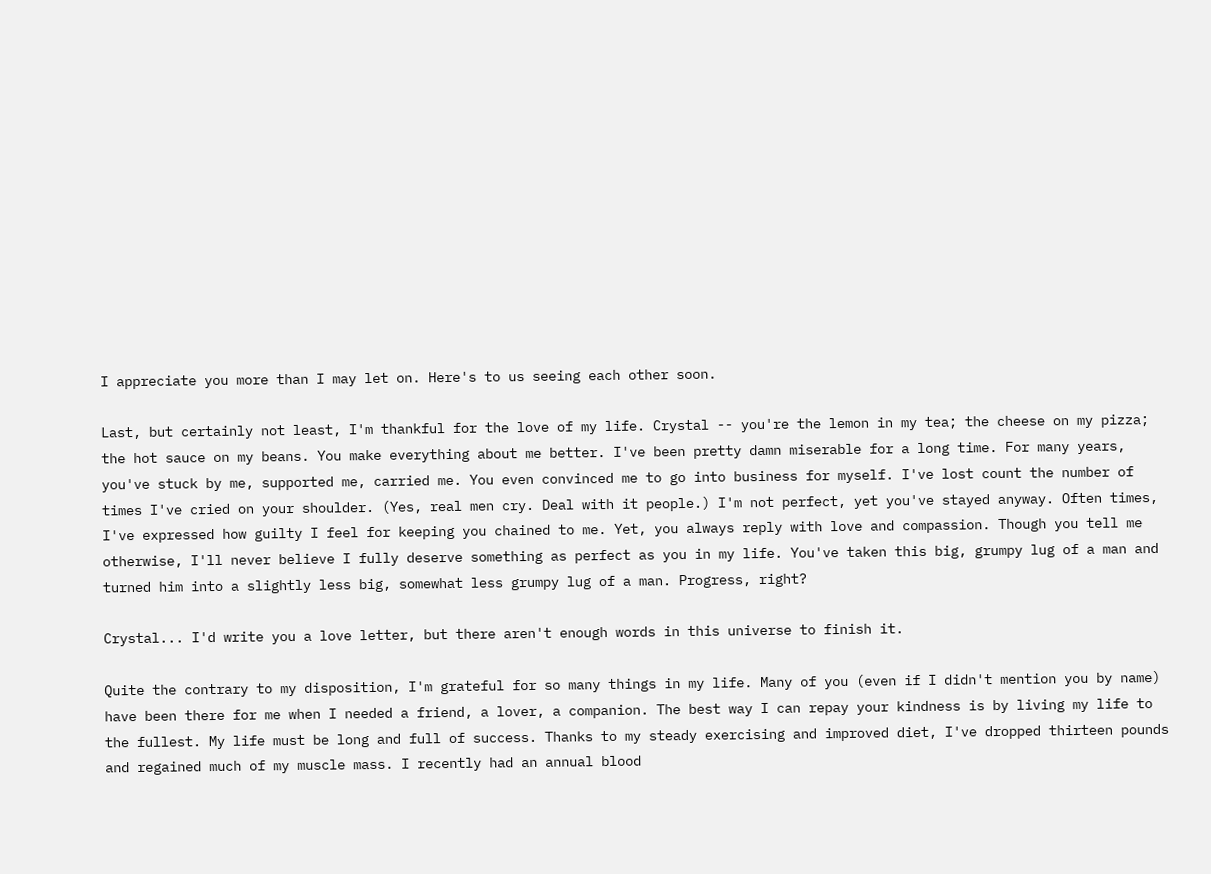I appreciate you more than I may let on. Here's to us seeing each other soon.

Last, but certainly not least, I'm thankful for the love of my life. Crystal -- you're the lemon in my tea; the cheese on my pizza; the hot sauce on my beans. You make everything about me better. I've been pretty damn miserable for a long time. For many years, you've stuck by me, supported me, carried me. You even convinced me to go into business for myself. I've lost count the number of times I've cried on your shoulder. (Yes, real men cry. Deal with it people.) I'm not perfect, yet you've stayed anyway. Often times, I've expressed how guilty I feel for keeping you chained to me. Yet, you always reply with love and compassion. Though you tell me otherwise, I'll never believe I fully deserve something as perfect as you in my life. You've taken this big, grumpy lug of a man and turned him into a slightly less big, somewhat less grumpy lug of a man. Progress, right?

Crystal... I'd write you a love letter, but there aren't enough words in this universe to finish it.

Quite the contrary to my disposition, I'm grateful for so many things in my life. Many of you (even if I didn't mention you by name) have been there for me when I needed a friend, a lover, a companion. The best way I can repay your kindness is by living my life to the fullest. My life must be long and full of success. Thanks to my steady exercising and improved diet, I've dropped thirteen pounds and regained much of my muscle mass. I recently had an annual blood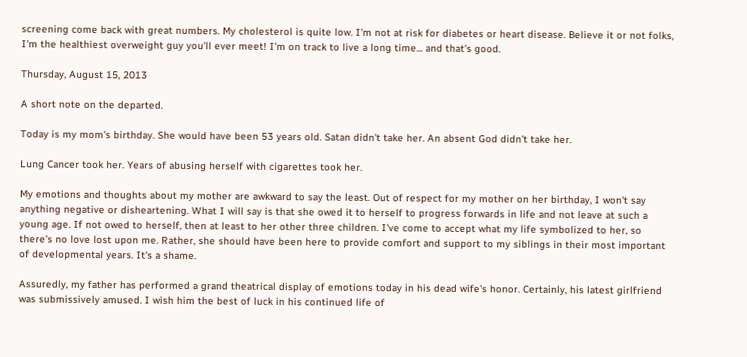screening come back with great numbers. My cholesterol is quite low. I'm not at risk for diabetes or heart disease. Believe it or not folks, I'm the healthiest overweight guy you'll ever meet! I'm on track to live a long time... and that's good.

Thursday, August 15, 2013

A short note on the departed.

Today is my mom's birthday. She would have been 53 years old. Satan didn't take her. An absent God didn't take her.

Lung Cancer took her. Years of abusing herself with cigarettes took her.

My emotions and thoughts about my mother are awkward to say the least. Out of respect for my mother on her birthday, I won't say anything negative or disheartening. What I will say is that she owed it to herself to progress forwards in life and not leave at such a young age. If not owed to herself, then at least to her other three children. I've come to accept what my life symbolized to her, so there's no love lost upon me. Rather, she should have been here to provide comfort and support to my siblings in their most important of developmental years. It's a shame.

Assuredly, my father has performed a grand theatrical display of emotions today in his dead wife's honor. Certainly, his latest girlfriend was submissively amused. I wish him the best of luck in his continued life of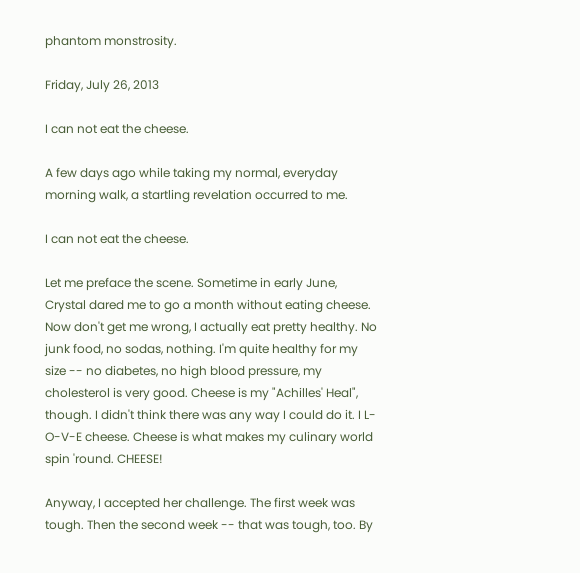phantom monstrosity.

Friday, July 26, 2013

I can not eat the cheese.

A few days ago while taking my normal, everyday morning walk, a startling revelation occurred to me.

I can not eat the cheese.

Let me preface the scene. Sometime in early June, Crystal dared me to go a month without eating cheese. Now don't get me wrong, I actually eat pretty healthy. No junk food, no sodas, nothing. I'm quite healthy for my size -- no diabetes, no high blood pressure, my cholesterol is very good. Cheese is my "Achilles' Heal", though. I didn't think there was any way I could do it. I L-O-V-E cheese. Cheese is what makes my culinary world spin 'round. CHEESE!

Anyway, I accepted her challenge. The first week was tough. Then the second week -- that was tough, too. By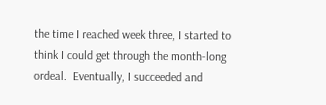the time I reached week three, I started to think I could get through the month-long ordeal.  Eventually, I succeeded and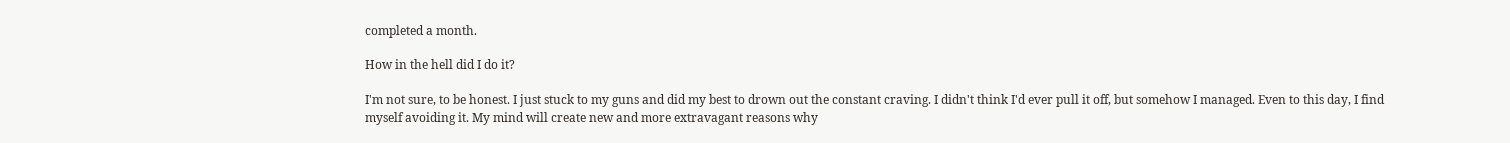completed a month.

How in the hell did I do it?

I'm not sure, to be honest. I just stuck to my guns and did my best to drown out the constant craving. I didn't think I'd ever pull it off, but somehow I managed. Even to this day, I find myself avoiding it. My mind will create new and more extravagant reasons why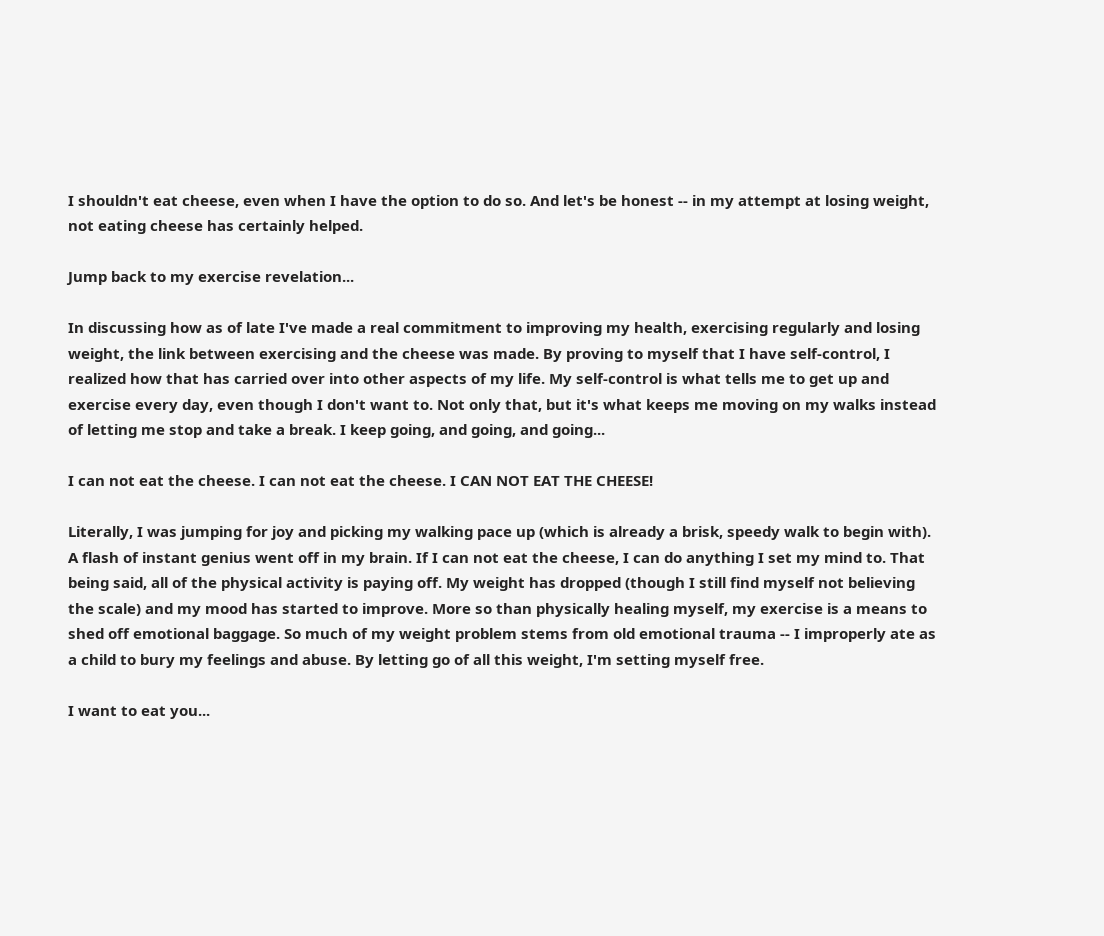I shouldn't eat cheese, even when I have the option to do so. And let's be honest -- in my attempt at losing weight, not eating cheese has certainly helped.

Jump back to my exercise revelation...

In discussing how as of late I've made a real commitment to improving my health, exercising regularly and losing weight, the link between exercising and the cheese was made. By proving to myself that I have self-control, I realized how that has carried over into other aspects of my life. My self-control is what tells me to get up and exercise every day, even though I don't want to. Not only that, but it's what keeps me moving on my walks instead of letting me stop and take a break. I keep going, and going, and going...

I can not eat the cheese. I can not eat the cheese. I CAN NOT EAT THE CHEESE!

Literally, I was jumping for joy and picking my walking pace up (which is already a brisk, speedy walk to begin with). A flash of instant genius went off in my brain. If I can not eat the cheese, I can do anything I set my mind to. That being said, all of the physical activity is paying off. My weight has dropped (though I still find myself not believing the scale) and my mood has started to improve. More so than physically healing myself, my exercise is a means to shed off emotional baggage. So much of my weight problem stems from old emotional trauma -- I improperly ate as a child to bury my feelings and abuse. By letting go of all this weight, I'm setting myself free.

I want to eat you...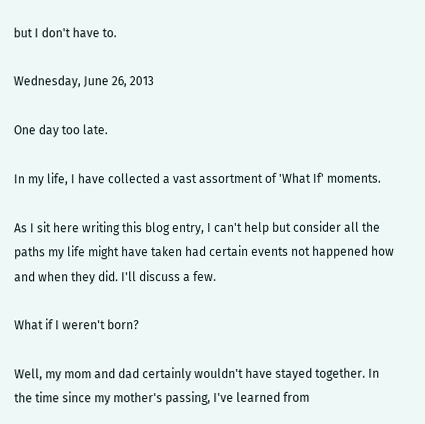but I don't have to.

Wednesday, June 26, 2013

One day too late.

In my life, I have collected a vast assortment of 'What If' moments.

As I sit here writing this blog entry, I can't help but consider all the paths my life might have taken had certain events not happened how and when they did. I'll discuss a few.

What if I weren't born?

Well, my mom and dad certainly wouldn't have stayed together. In the time since my mother's passing, I've learned from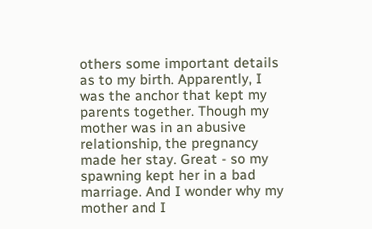others some important details as to my birth. Apparently, I was the anchor that kept my parents together. Though my mother was in an abusive relationship, the pregnancy made her stay. Great - so my spawning kept her in a bad marriage. And I wonder why my mother and I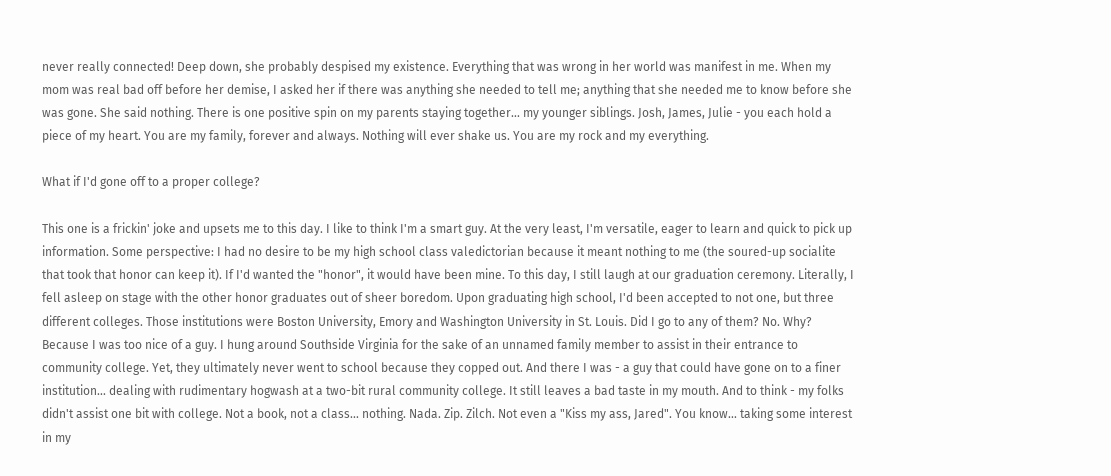never really connected! Deep down, she probably despised my existence. Everything that was wrong in her world was manifest in me. When my mom was real bad off before her demise, I asked her if there was anything she needed to tell me; anything that she needed me to know before she was gone. She said nothing. There is one positive spin on my parents staying together... my younger siblings. Josh, James, Julie - you each hold a piece of my heart. You are my family, forever and always. Nothing will ever shake us. You are my rock and my everything.

What if I'd gone off to a proper college?

This one is a frickin' joke and upsets me to this day. I like to think I'm a smart guy. At the very least, I'm versatile, eager to learn and quick to pick up information. Some perspective: I had no desire to be my high school class valedictorian because it meant nothing to me (the soured-up socialite that took that honor can keep it). If I'd wanted the "honor", it would have been mine. To this day, I still laugh at our graduation ceremony. Literally, I fell asleep on stage with the other honor graduates out of sheer boredom. Upon graduating high school, I'd been accepted to not one, but three different colleges. Those institutions were Boston University, Emory and Washington University in St. Louis. Did I go to any of them? No. Why? Because I was too nice of a guy. I hung around Southside Virginia for the sake of an unnamed family member to assist in their entrance to community college. Yet, they ultimately never went to school because they copped out. And there I was - a guy that could have gone on to a finer institution... dealing with rudimentary hogwash at a two-bit rural community college. It still leaves a bad taste in my mouth. And to think - my folks didn't assist one bit with college. Not a book, not a class... nothing. Nada. Zip. Zilch. Not even a "Kiss my ass, Jared". You know... taking some interest in my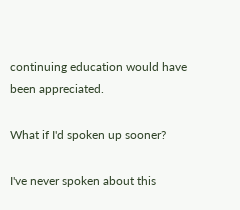continuing education would have been appreciated.

What if I'd spoken up sooner?

I've never spoken about this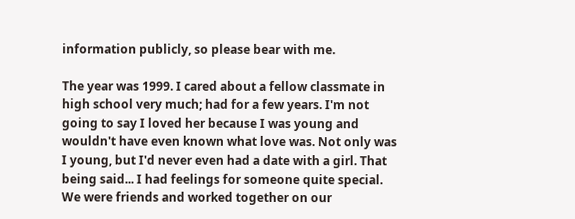information publicly, so please bear with me.

The year was 1999. I cared about a fellow classmate in high school very much; had for a few years. I'm not going to say I loved her because I was young and wouldn't have even known what love was. Not only was I young, but I'd never even had a date with a girl. That being said... I had feelings for someone quite special. We were friends and worked together on our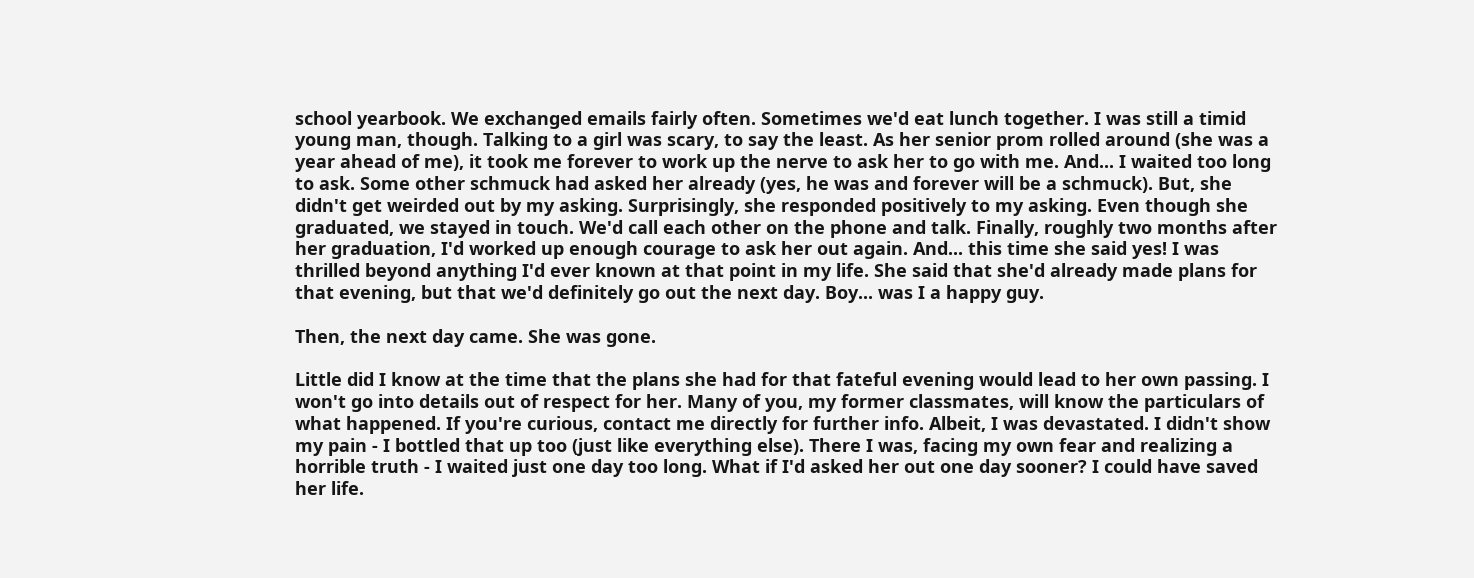school yearbook. We exchanged emails fairly often. Sometimes we'd eat lunch together. I was still a timid young man, though. Talking to a girl was scary, to say the least. As her senior prom rolled around (she was a year ahead of me), it took me forever to work up the nerve to ask her to go with me. And... I waited too long to ask. Some other schmuck had asked her already (yes, he was and forever will be a schmuck). But, she didn't get weirded out by my asking. Surprisingly, she responded positively to my asking. Even though she graduated, we stayed in touch. We'd call each other on the phone and talk. Finally, roughly two months after her graduation, I'd worked up enough courage to ask her out again. And... this time she said yes! I was thrilled beyond anything I'd ever known at that point in my life. She said that she'd already made plans for that evening, but that we'd definitely go out the next day. Boy... was I a happy guy.

Then, the next day came. She was gone.

Little did I know at the time that the plans she had for that fateful evening would lead to her own passing. I won't go into details out of respect for her. Many of you, my former classmates, will know the particulars of what happened. If you're curious, contact me directly for further info. Albeit, I was devastated. I didn't show my pain - I bottled that up too (just like everything else). There I was, facing my own fear and realizing a horrible truth - I waited just one day too long. What if I'd asked her out one day sooner? I could have saved her life.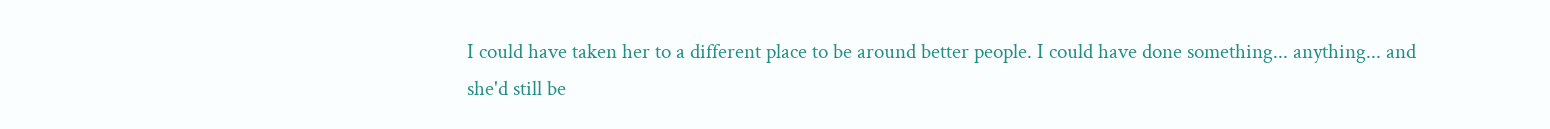I could have taken her to a different place to be around better people. I could have done something... anything... and she'd still be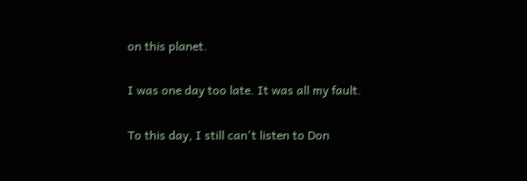on this planet.

I was one day too late. It was all my fault.

To this day, I still can't listen to Don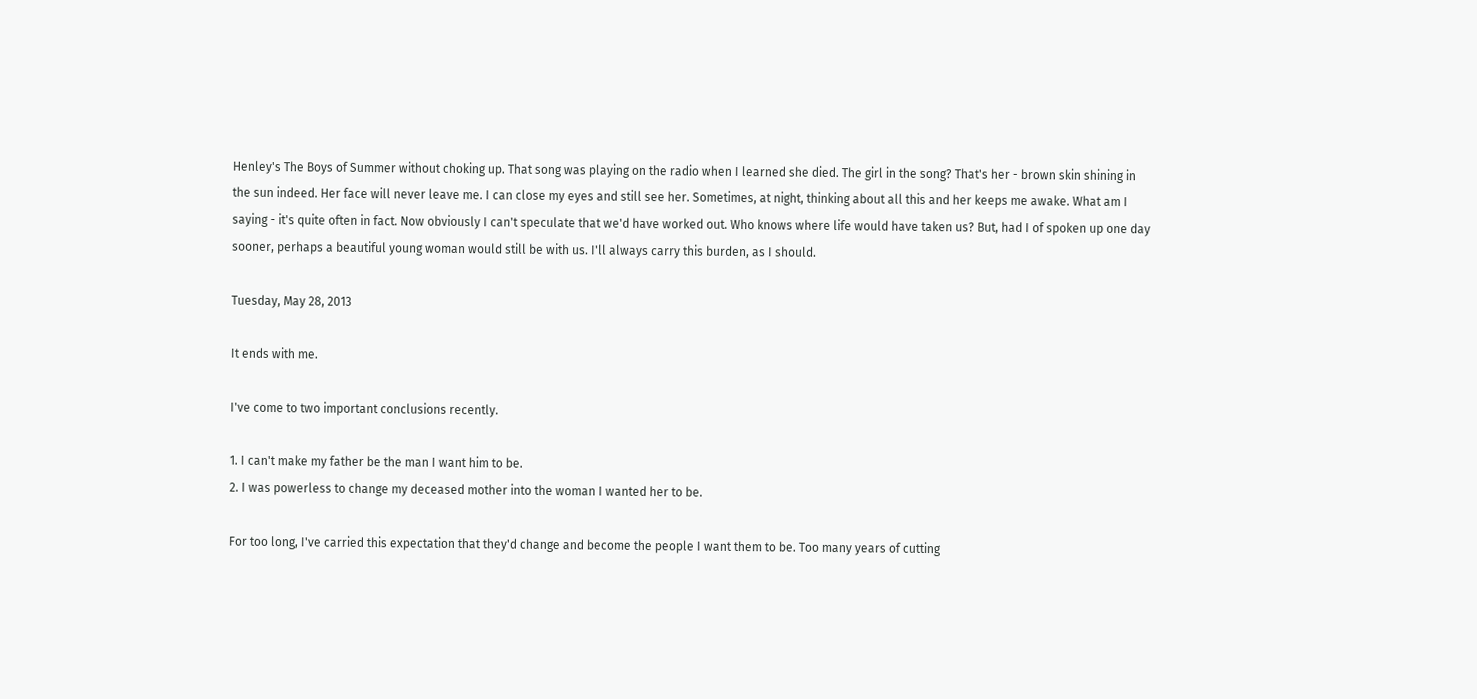Henley's The Boys of Summer without choking up. That song was playing on the radio when I learned she died. The girl in the song? That's her - brown skin shining in the sun indeed. Her face will never leave me. I can close my eyes and still see her. Sometimes, at night, thinking about all this and her keeps me awake. What am I saying - it's quite often in fact. Now obviously I can't speculate that we'd have worked out. Who knows where life would have taken us? But, had I of spoken up one day sooner, perhaps a beautiful young woman would still be with us. I'll always carry this burden, as I should.

Tuesday, May 28, 2013

It ends with me.

I've come to two important conclusions recently.

1. I can't make my father be the man I want him to be.
2. I was powerless to change my deceased mother into the woman I wanted her to be.

For too long, I've carried this expectation that they'd change and become the people I want them to be. Too many years of cutting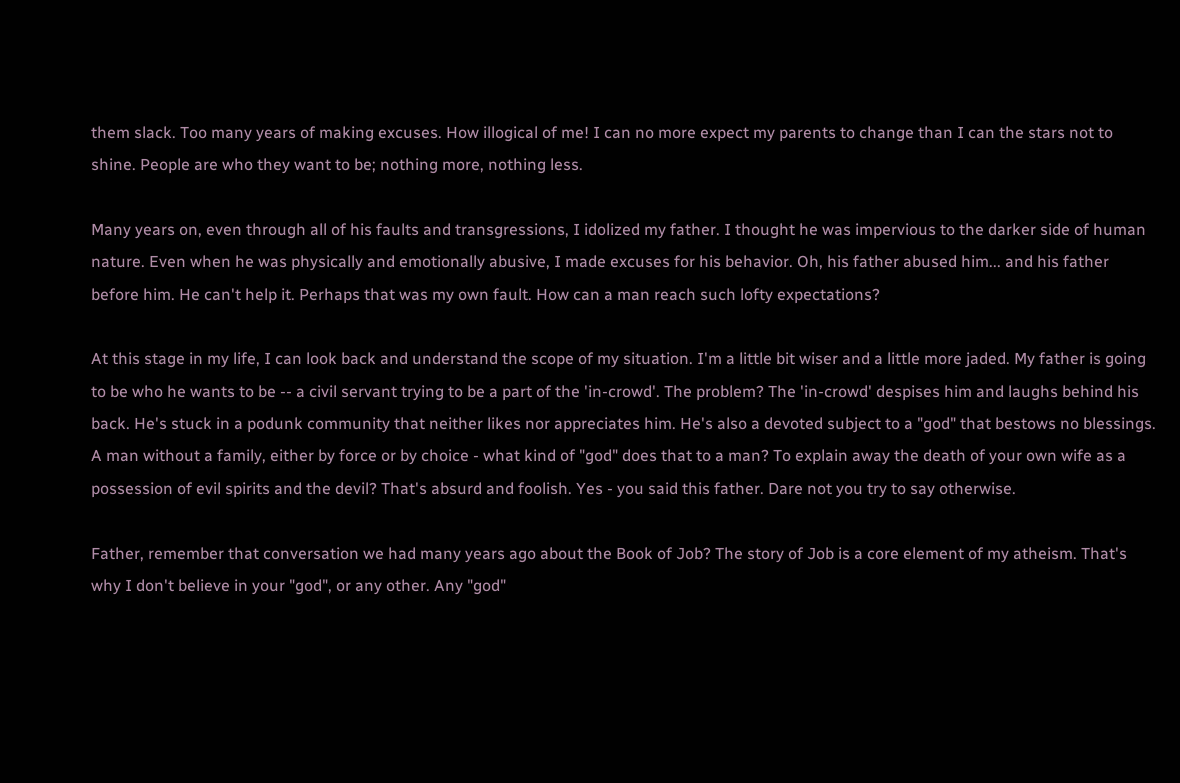them slack. Too many years of making excuses. How illogical of me! I can no more expect my parents to change than I can the stars not to shine. People are who they want to be; nothing more, nothing less.

Many years on, even through all of his faults and transgressions, I idolized my father. I thought he was impervious to the darker side of human nature. Even when he was physically and emotionally abusive, I made excuses for his behavior. Oh, his father abused him... and his father before him. He can't help it. Perhaps that was my own fault. How can a man reach such lofty expectations?

At this stage in my life, I can look back and understand the scope of my situation. I'm a little bit wiser and a little more jaded. My father is going to be who he wants to be -- a civil servant trying to be a part of the 'in-crowd'. The problem? The 'in-crowd' despises him and laughs behind his back. He's stuck in a podunk community that neither likes nor appreciates him. He's also a devoted subject to a "god" that bestows no blessings. A man without a family, either by force or by choice - what kind of "god" does that to a man? To explain away the death of your own wife as a possession of evil spirits and the devil? That's absurd and foolish. Yes - you said this father. Dare not you try to say otherwise.

Father, remember that conversation we had many years ago about the Book of Job? The story of Job is a core element of my atheism. That's why I don't believe in your "god", or any other. Any "god"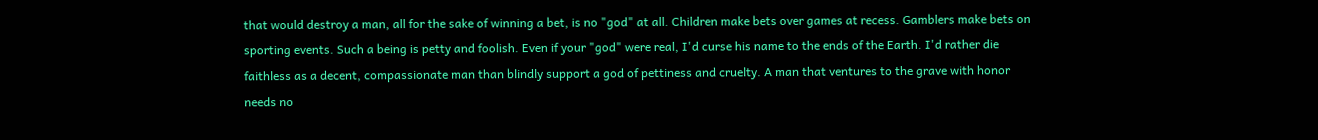that would destroy a man, all for the sake of winning a bet, is no "god" at all. Children make bets over games at recess. Gamblers make bets on sporting events. Such a being is petty and foolish. Even if your "god" were real, I'd curse his name to the ends of the Earth. I'd rather die faithless as a decent, compassionate man than blindly support a god of pettiness and cruelty. A man that ventures to the grave with honor needs no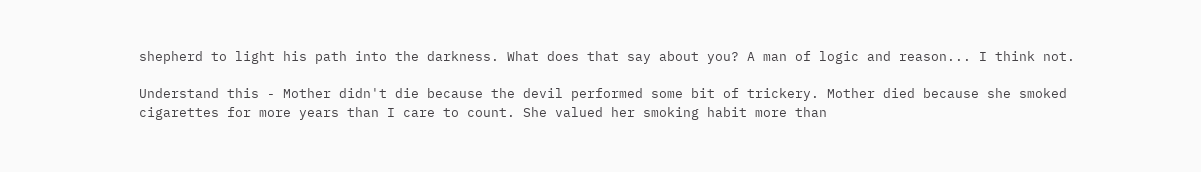shepherd to light his path into the darkness. What does that say about you? A man of logic and reason... I think not.

Understand this - Mother didn't die because the devil performed some bit of trickery. Mother died because she smoked cigarettes for more years than I care to count. She valued her smoking habit more than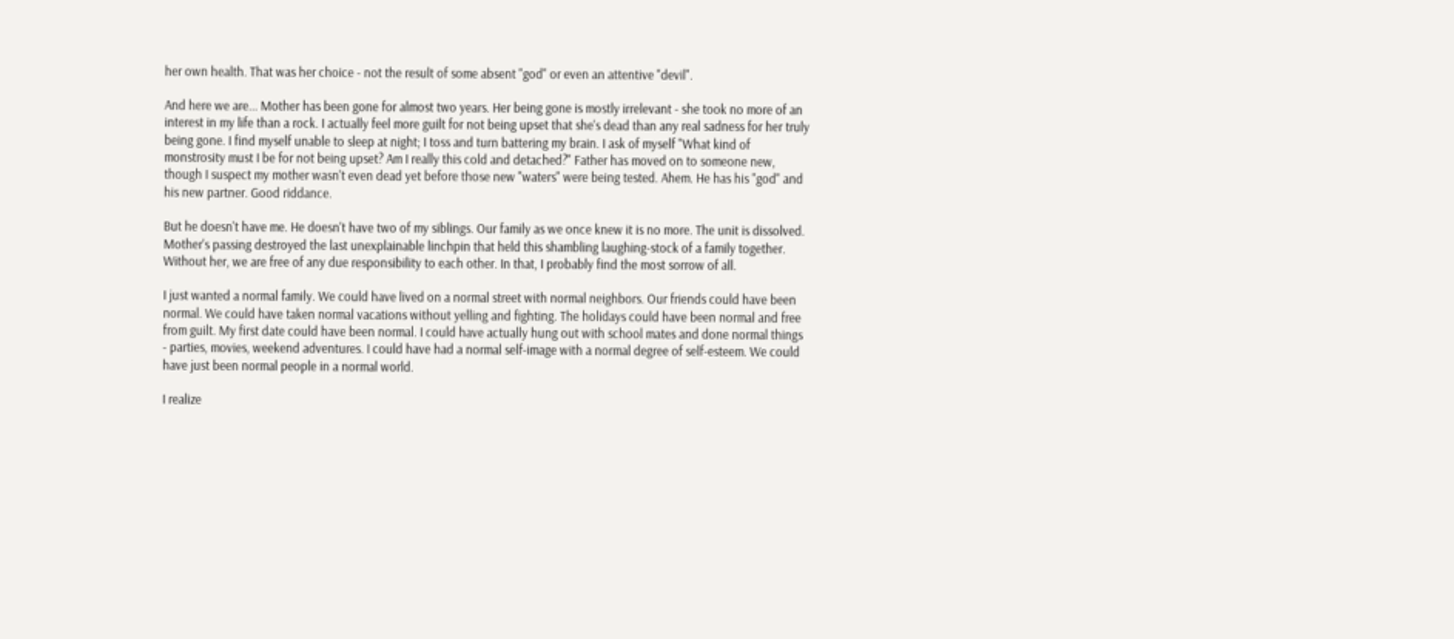her own health. That was her choice - not the result of some absent "god" or even an attentive "devil".

And here we are... Mother has been gone for almost two years. Her being gone is mostly irrelevant - she took no more of an interest in my life than a rock. I actually feel more guilt for not being upset that she's dead than any real sadness for her truly being gone. I find myself unable to sleep at night; I toss and turn battering my brain. I ask of myself "What kind of monstrosity must I be for not being upset? Am I really this cold and detached?" Father has moved on to someone new, though I suspect my mother wasn't even dead yet before those new "waters" were being tested. Ahem. He has his "god" and his new partner. Good riddance.

But he doesn't have me. He doesn't have two of my siblings. Our family as we once knew it is no more. The unit is dissolved. Mother's passing destroyed the last unexplainable linchpin that held this shambling laughing-stock of a family together. Without her, we are free of any due responsibility to each other. In that, I probably find the most sorrow of all.

I just wanted a normal family. We could have lived on a normal street with normal neighbors. Our friends could have been normal. We could have taken normal vacations without yelling and fighting. The holidays could have been normal and free from guilt. My first date could have been normal. I could have actually hung out with school mates and done normal things - parties, movies, weekend adventures. I could have had a normal self-image with a normal degree of self-esteem. We could have just been normal people in a normal world.

I realize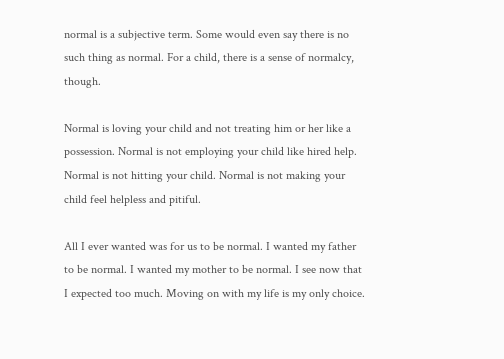normal is a subjective term. Some would even say there is no such thing as normal. For a child, there is a sense of normalcy, though.

Normal is loving your child and not treating him or her like a possession. Normal is not employing your child like hired help. Normal is not hitting your child. Normal is not making your child feel helpless and pitiful.

All I ever wanted was for us to be normal. I wanted my father to be normal. I wanted my mother to be normal. I see now that I expected too much. Moving on with my life is my only choice.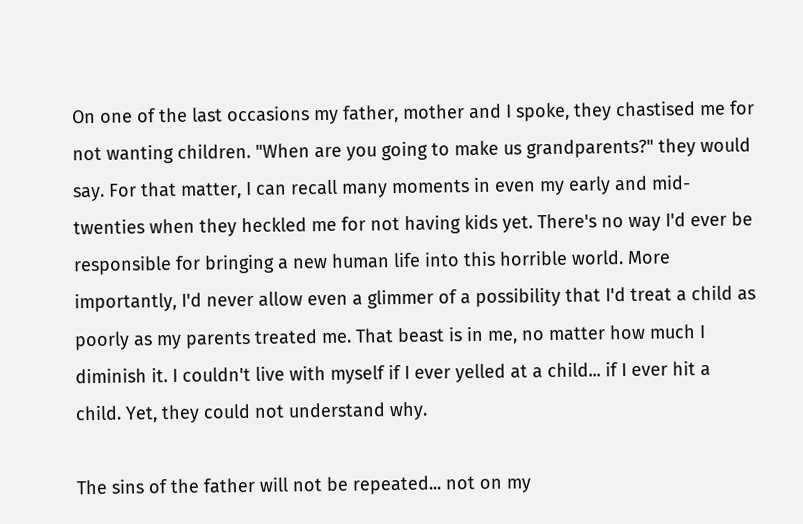On one of the last occasions my father, mother and I spoke, they chastised me for not wanting children. "When are you going to make us grandparents?" they would say. For that matter, I can recall many moments in even my early and mid-twenties when they heckled me for not having kids yet. There's no way I'd ever be responsible for bringing a new human life into this horrible world. More importantly, I'd never allow even a glimmer of a possibility that I'd treat a child as poorly as my parents treated me. That beast is in me, no matter how much I diminish it. I couldn't live with myself if I ever yelled at a child... if I ever hit a child. Yet, they could not understand why.

The sins of the father will not be repeated... not on my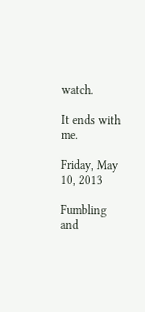watch.

It ends with me.

Friday, May 10, 2013

Fumbling and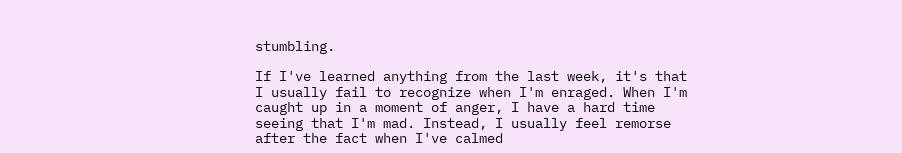stumbling.

If I've learned anything from the last week, it's that I usually fail to recognize when I'm enraged. When I'm caught up in a moment of anger, I have a hard time seeing that I'm mad. Instead, I usually feel remorse after the fact when I've calmed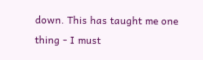down. This has taught me one thing - I must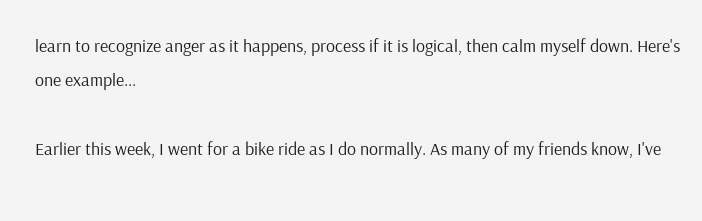learn to recognize anger as it happens, process if it is logical, then calm myself down. Here's one example...

Earlier this week, I went for a bike ride as I do normally. As many of my friends know, I've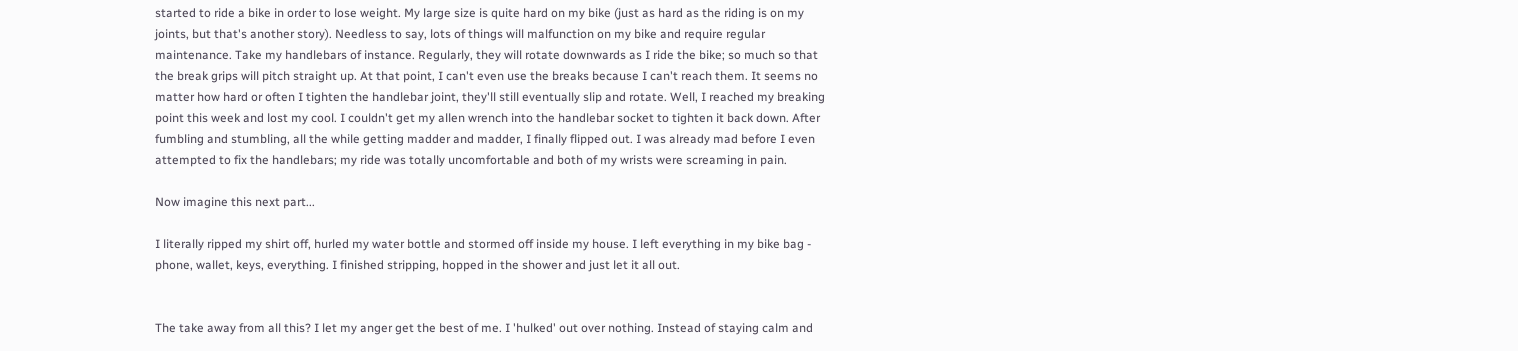started to ride a bike in order to lose weight. My large size is quite hard on my bike (just as hard as the riding is on my joints, but that's another story). Needless to say, lots of things will malfunction on my bike and require regular maintenance. Take my handlebars of instance. Regularly, they will rotate downwards as I ride the bike; so much so that the break grips will pitch straight up. At that point, I can't even use the breaks because I can't reach them. It seems no matter how hard or often I tighten the handlebar joint, they'll still eventually slip and rotate. Well, I reached my breaking point this week and lost my cool. I couldn't get my allen wrench into the handlebar socket to tighten it back down. After fumbling and stumbling, all the while getting madder and madder, I finally flipped out. I was already mad before I even attempted to fix the handlebars; my ride was totally uncomfortable and both of my wrists were screaming in pain.

Now imagine this next part...

I literally ripped my shirt off, hurled my water bottle and stormed off inside my house. I left everything in my bike bag - phone, wallet, keys, everything. I finished stripping, hopped in the shower and just let it all out.


The take away from all this? I let my anger get the best of me. I 'hulked' out over nothing. Instead of staying calm and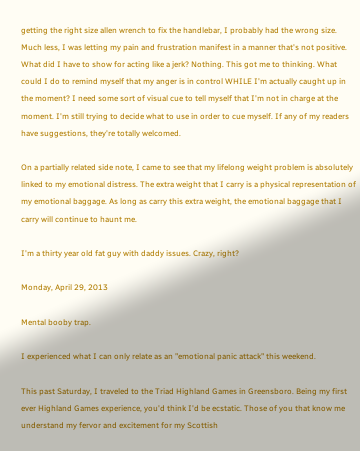getting the right size allen wrench to fix the handlebar, I probably had the wrong size. Much less, I was letting my pain and frustration manifest in a manner that's not positive. What did I have to show for acting like a jerk? Nothing. This got me to thinking. What could I do to remind myself that my anger is in control WHILE I'm actually caught up in the moment? I need some sort of visual cue to tell myself that I'm not in charge at the moment. I'm still trying to decide what to use in order to cue myself. If any of my readers have suggestions, they're totally welcomed.

On a partially related side note, I came to see that my lifelong weight problem is absolutely linked to my emotional distress. The extra weight that I carry is a physical representation of my emotional baggage. As long as carry this extra weight, the emotional baggage that I carry will continue to haunt me.

I'm a thirty year old fat guy with daddy issues. Crazy, right?

Monday, April 29, 2013

Mental booby trap.

I experienced what I can only relate as an "emotional panic attack" this weekend.

This past Saturday, I traveled to the Triad Highland Games in Greensboro. Being my first ever Highland Games experience, you'd think I'd be ecstatic. Those of you that know me understand my fervor and excitement for my Scottish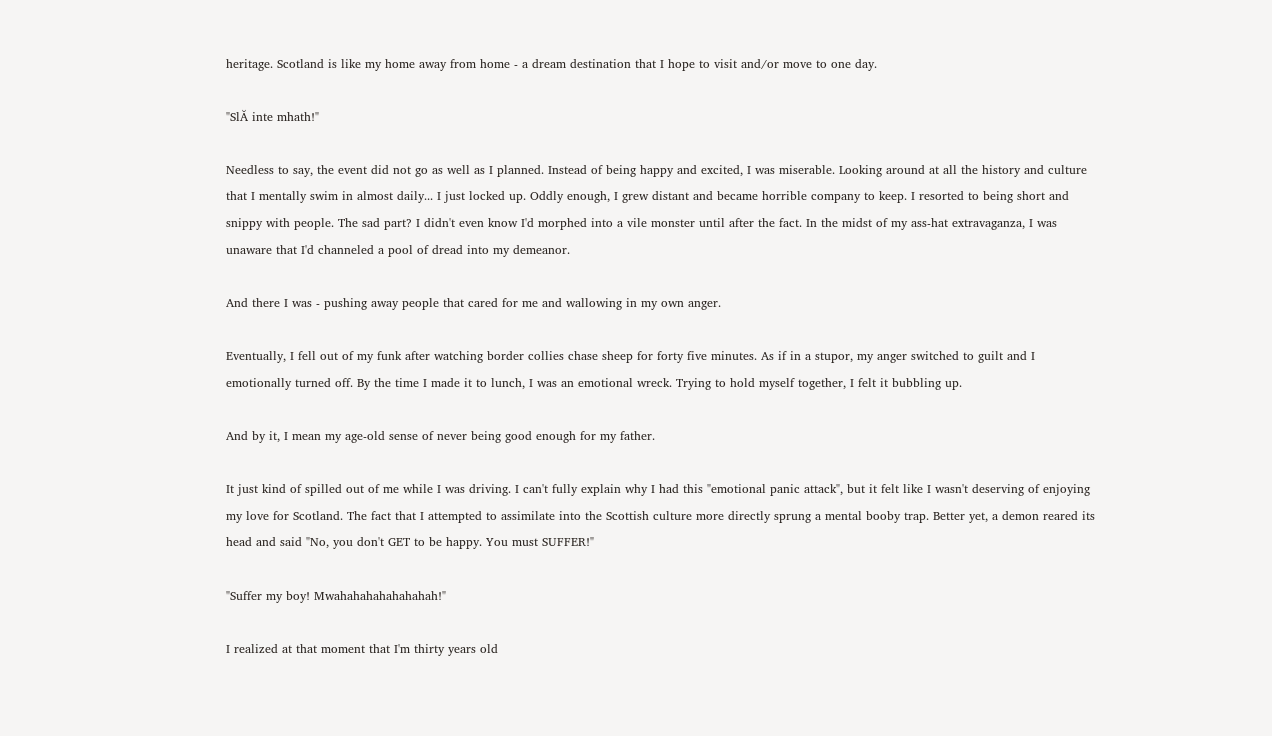heritage. Scotland is like my home away from home - a dream destination that I hope to visit and/or move to one day.

"SlĂ inte mhath!"

Needless to say, the event did not go as well as I planned. Instead of being happy and excited, I was miserable. Looking around at all the history and culture that I mentally swim in almost daily... I just locked up. Oddly enough, I grew distant and became horrible company to keep. I resorted to being short and snippy with people. The sad part? I didn't even know I'd morphed into a vile monster until after the fact. In the midst of my ass-hat extravaganza, I was unaware that I'd channeled a pool of dread into my demeanor.

And there I was - pushing away people that cared for me and wallowing in my own anger.

Eventually, I fell out of my funk after watching border collies chase sheep for forty five minutes. As if in a stupor, my anger switched to guilt and I emotionally turned off. By the time I made it to lunch, I was an emotional wreck. Trying to hold myself together, I felt it bubbling up.

And by it, I mean my age-old sense of never being good enough for my father.

It just kind of spilled out of me while I was driving. I can't fully explain why I had this "emotional panic attack", but it felt like I wasn't deserving of enjoying my love for Scotland. The fact that I attempted to assimilate into the Scottish culture more directly sprung a mental booby trap. Better yet, a demon reared its head and said "No, you don't GET to be happy. You must SUFFER!"

"Suffer my boy! Mwahahahahahahahah!"

I realized at that moment that I'm thirty years old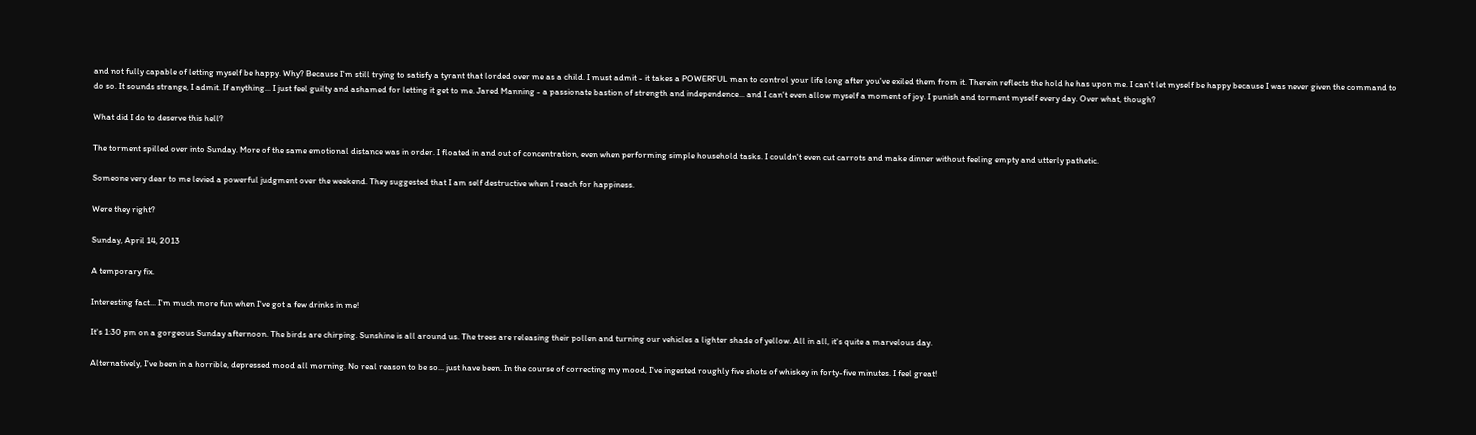and not fully capable of letting myself be happy. Why? Because I'm still trying to satisfy a tyrant that lorded over me as a child. I must admit - it takes a POWERFUL man to control your life long after you've exiled them from it. Therein reflects the hold he has upon me. I can't let myself be happy because I was never given the command to do so. It sounds strange, I admit. If anything... I just feel guilty and ashamed for letting it get to me. Jared Manning - a passionate bastion of strength and independence... and I can't even allow myself a moment of joy. I punish and torment myself every day. Over what, though?

What did I do to deserve this hell?

The torment spilled over into Sunday. More of the same emotional distance was in order. I floated in and out of concentration, even when performing simple household tasks. I couldn't even cut carrots and make dinner without feeling empty and utterly pathetic.

Someone very dear to me levied a powerful judgment over the weekend. They suggested that I am self destructive when I reach for happiness.

Were they right?

Sunday, April 14, 2013

A temporary fix.

Interesting fact... I'm much more fun when I've got a few drinks in me!

It's 1:30 pm on a gorgeous Sunday afternoon. The birds are chirping. Sunshine is all around us. The trees are releasing their pollen and turning our vehicles a lighter shade of yellow. All in all, it's quite a marvelous day.

Alternatively, I've been in a horrible, depressed mood all morning. No real reason to be so... just have been. In the course of correcting my mood, I've ingested roughly five shots of whiskey in forty-five minutes. I feel great!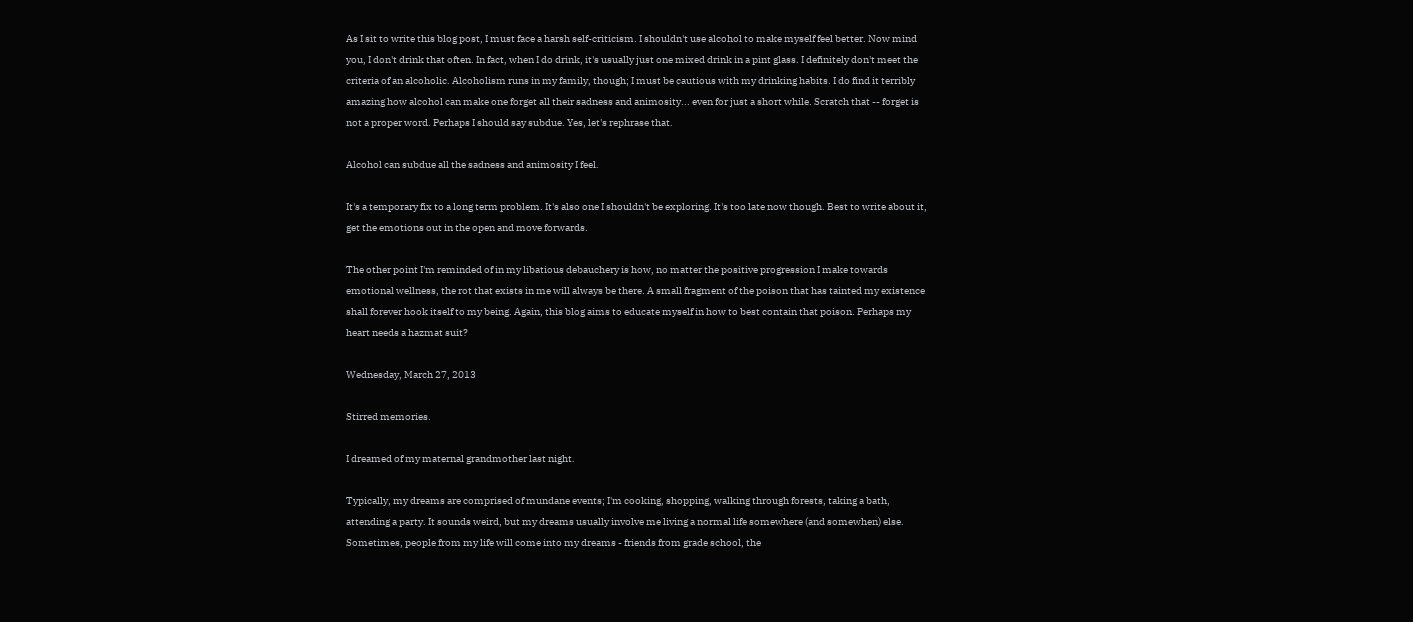As I sit to write this blog post, I must face a harsh self-criticism. I shouldn't use alcohol to make myself feel better. Now mind you, I don't drink that often. In fact, when I do drink, it's usually just one mixed drink in a pint glass. I definitely don't meet the criteria of an alcoholic. Alcoholism runs in my family, though; I must be cautious with my drinking habits. I do find it terribly amazing how alcohol can make one forget all their sadness and animosity... even for just a short while. Scratch that -- forget is not a proper word. Perhaps I should say subdue. Yes, let's rephrase that.

Alcohol can subdue all the sadness and animosity I feel.

It's a temporary fix to a long term problem. It's also one I shouldn't be exploring. It's too late now though. Best to write about it, get the emotions out in the open and move forwards.

The other point I'm reminded of in my libatious debauchery is how, no matter the positive progression I make towards emotional wellness, the rot that exists in me will always be there. A small fragment of the poison that has tainted my existence shall forever hook itself to my being. Again, this blog aims to educate myself in how to best contain that poison. Perhaps my heart needs a hazmat suit?

Wednesday, March 27, 2013

Stirred memories.

I dreamed of my maternal grandmother last night.

Typically, my dreams are comprised of mundane events; I'm cooking, shopping, walking through forests, taking a bath, attending a party. It sounds weird, but my dreams usually involve me living a normal life somewhere (and somewhen) else. Sometimes, people from my life will come into my dreams - friends from grade school, the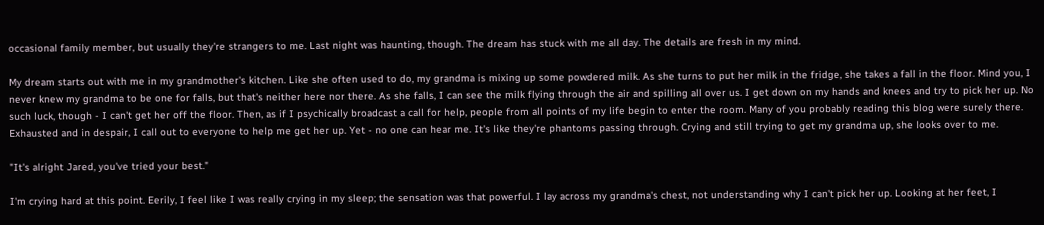occasional family member, but usually they're strangers to me. Last night was haunting, though. The dream has stuck with me all day. The details are fresh in my mind.

My dream starts out with me in my grandmother's kitchen. Like she often used to do, my grandma is mixing up some powdered milk. As she turns to put her milk in the fridge, she takes a fall in the floor. Mind you, I never knew my grandma to be one for falls, but that's neither here nor there. As she falls, I can see the milk flying through the air and spilling all over us. I get down on my hands and knees and try to pick her up. No such luck, though - I can't get her off the floor. Then, as if I psychically broadcast a call for help, people from all points of my life begin to enter the room. Many of you probably reading this blog were surely there. Exhausted and in despair, I call out to everyone to help me get her up. Yet - no one can hear me. It's like they're phantoms passing through. Crying and still trying to get my grandma up, she looks over to me.

"It's alright Jared, you've tried your best."

I'm crying hard at this point. Eerily, I feel like I was really crying in my sleep; the sensation was that powerful. I lay across my grandma's chest, not understanding why I can't pick her up. Looking at her feet, I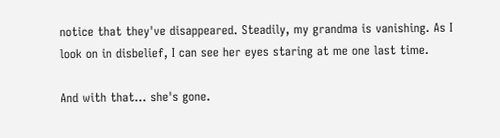notice that they've disappeared. Steadily, my grandma is vanishing. As I look on in disbelief, I can see her eyes staring at me one last time.

And with that... she's gone.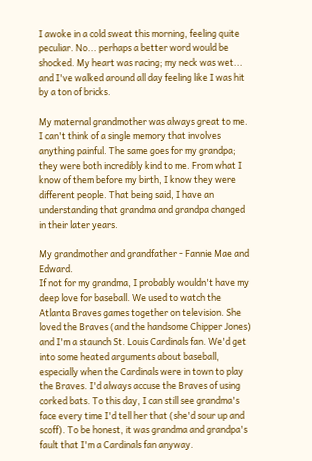I awoke in a cold sweat this morning, feeling quite peculiar. No... perhaps a better word would be shocked. My heart was racing; my neck was wet... and I've walked around all day feeling like I was hit by a ton of bricks.

My maternal grandmother was always great to me. I can't think of a single memory that involves anything painful. The same goes for my grandpa; they were both incredibly kind to me. From what I know of them before my birth, I know they were different people. That being said, I have an understanding that grandma and grandpa changed in their later years.

My grandmother and grandfather - Fannie Mae and Edward.
If not for my grandma, I probably wouldn't have my deep love for baseball. We used to watch the Atlanta Braves games together on television. She loved the Braves (and the handsome Chipper Jones) and I'm a staunch St. Louis Cardinals fan. We'd get into some heated arguments about baseball, especially when the Cardinals were in town to play the Braves. I'd always accuse the Braves of using corked bats. To this day, I can still see grandma's face every time I'd tell her that (she'd sour up and scoff). To be honest, it was grandma and grandpa's fault that I'm a Cardinals fan anyway.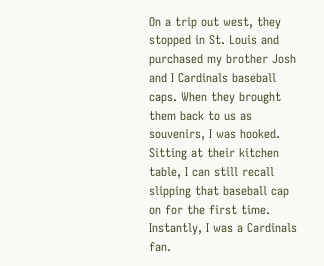On a trip out west, they stopped in St. Louis and purchased my brother Josh and I Cardinals baseball caps. When they brought them back to us as souvenirs, I was hooked. Sitting at their kitchen table, I can still recall slipping that baseball cap on for the first time. Instantly, I was a Cardinals fan.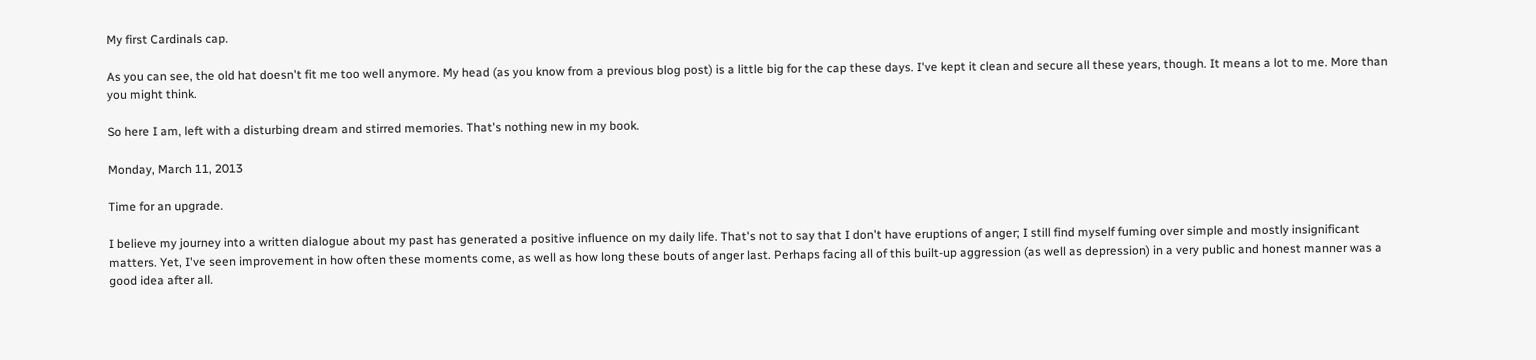My first Cardinals cap.

As you can see, the old hat doesn't fit me too well anymore. My head (as you know from a previous blog post) is a little big for the cap these days. I've kept it clean and secure all these years, though. It means a lot to me. More than you might think.

So here I am, left with a disturbing dream and stirred memories. That's nothing new in my book.

Monday, March 11, 2013

Time for an upgrade.

I believe my journey into a written dialogue about my past has generated a positive influence on my daily life. That's not to say that I don't have eruptions of anger; I still find myself fuming over simple and mostly insignificant matters. Yet, I've seen improvement in how often these moments come, as well as how long these bouts of anger last. Perhaps facing all of this built-up aggression (as well as depression) in a very public and honest manner was a good idea after all.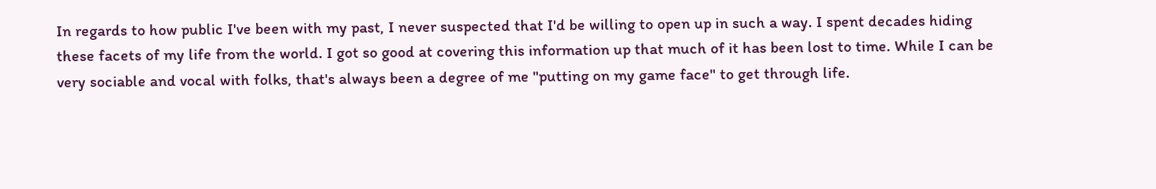In regards to how public I've been with my past, I never suspected that I'd be willing to open up in such a way. I spent decades hiding these facets of my life from the world. I got so good at covering this information up that much of it has been lost to time. While I can be very sociable and vocal with folks, that's always been a degree of me "putting on my game face" to get through life.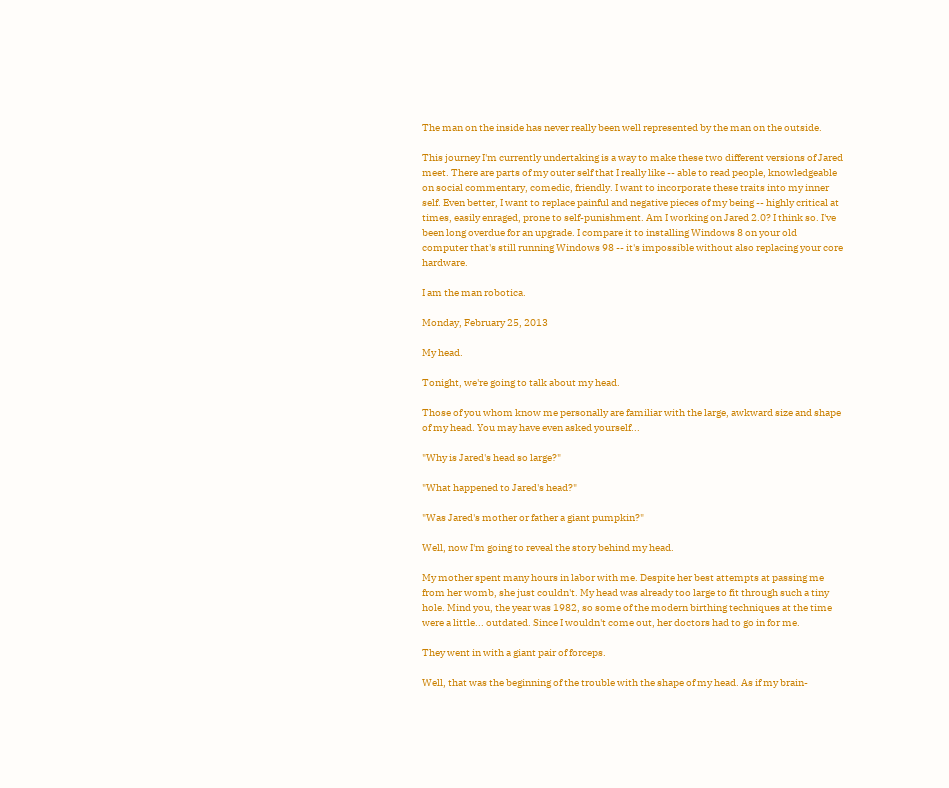The man on the inside has never really been well represented by the man on the outside.

This journey I'm currently undertaking is a way to make these two different versions of Jared meet. There are parts of my outer self that I really like -- able to read people, knowledgeable on social commentary, comedic, friendly. I want to incorporate these traits into my inner self. Even better, I want to replace painful and negative pieces of my being -- highly critical at times, easily enraged, prone to self-punishment. Am I working on Jared 2.0? I think so. I've been long overdue for an upgrade. I compare it to installing Windows 8 on your old computer that's still running Windows 98 -- it's impossible without also replacing your core hardware.

I am the man robotica.

Monday, February 25, 2013

My head.

Tonight, we're going to talk about my head.

Those of you whom know me personally are familiar with the large, awkward size and shape of my head. You may have even asked yourself...

"Why is Jared's head so large?"

"What happened to Jared's head?"

"Was Jared's mother or father a giant pumpkin?"

Well, now I'm going to reveal the story behind my head.

My mother spent many hours in labor with me. Despite her best attempts at passing me from her womb, she just couldn't. My head was already too large to fit through such a tiny hole. Mind you, the year was 1982, so some of the modern birthing techniques at the time were a little... outdated. Since I wouldn't come out, her doctors had to go in for me.

They went in with a giant pair of forceps.

Well, that was the beginning of the trouble with the shape of my head. As if my brain-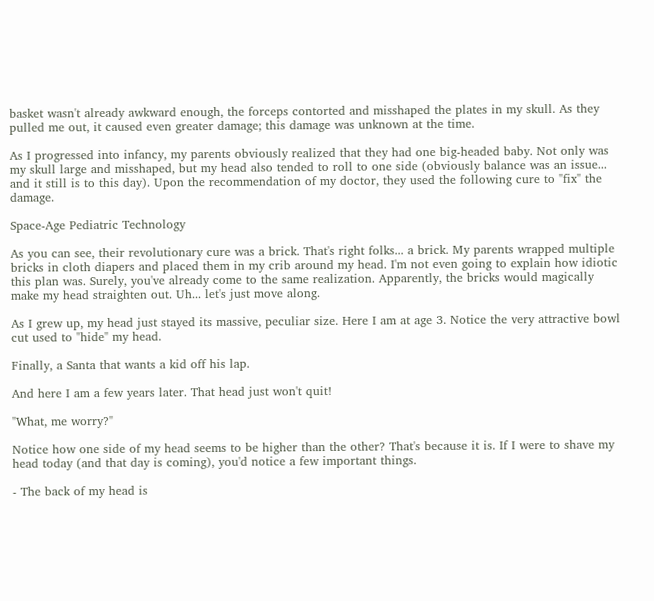basket wasn't already awkward enough, the forceps contorted and misshaped the plates in my skull. As they pulled me out, it caused even greater damage; this damage was unknown at the time.

As I progressed into infancy, my parents obviously realized that they had one big-headed baby. Not only was my skull large and misshaped, but my head also tended to roll to one side (obviously balance was an issue... and it still is to this day). Upon the recommendation of my doctor, they used the following cure to "fix" the damage.

Space-Age Pediatric Technology

As you can see, their revolutionary cure was a brick. That's right folks... a brick. My parents wrapped multiple bricks in cloth diapers and placed them in my crib around my head. I'm not even going to explain how idiotic this plan was. Surely, you've already come to the same realization. Apparently, the bricks would magically make my head straighten out. Uh... let's just move along.

As I grew up, my head just stayed its massive, peculiar size. Here I am at age 3. Notice the very attractive bowl cut used to "hide" my head.

Finally, a Santa that wants a kid off his lap.

And here I am a few years later. That head just won't quit!

"What, me worry?"

Notice how one side of my head seems to be higher than the other? That's because it is. If I were to shave my head today (and that day is coming), you'd notice a few important things.

- The back of my head is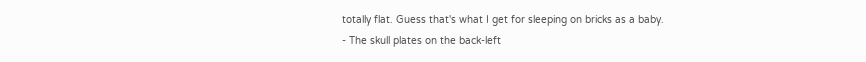totally flat. Guess that's what I get for sleeping on bricks as a baby.
- The skull plates on the back-left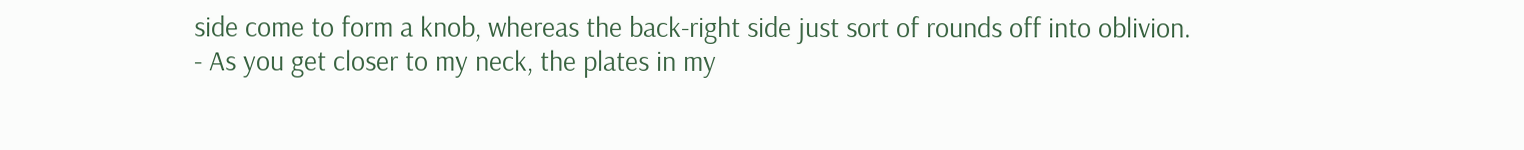side come to form a knob, whereas the back-right side just sort of rounds off into oblivion.
- As you get closer to my neck, the plates in my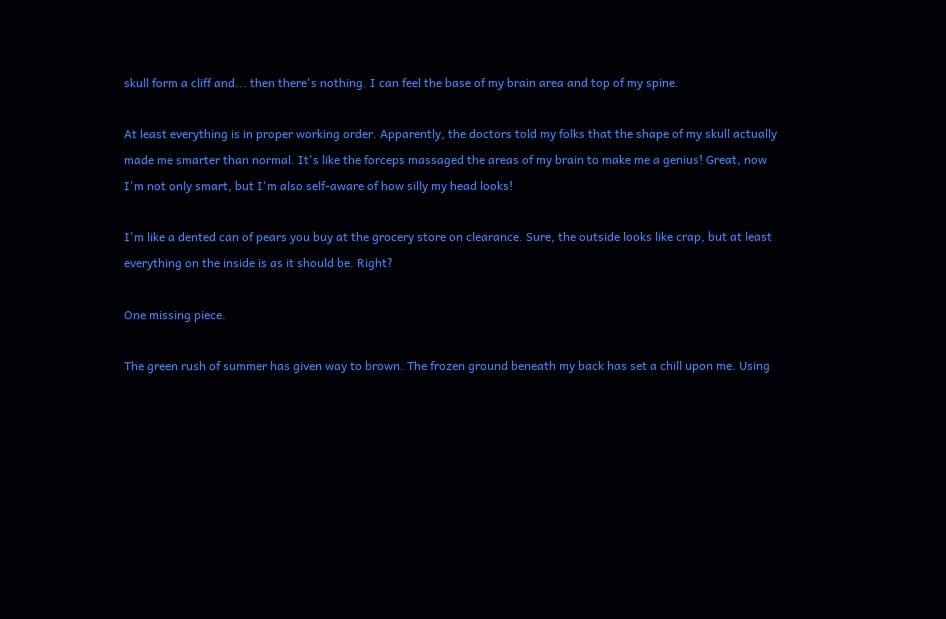skull form a cliff and... then there's nothing. I can feel the base of my brain area and top of my spine.

At least everything is in proper working order. Apparently, the doctors told my folks that the shape of my skull actually made me smarter than normal. It's like the forceps massaged the areas of my brain to make me a genius! Great, now I'm not only smart, but I'm also self-aware of how silly my head looks!

I'm like a dented can of pears you buy at the grocery store on clearance. Sure, the outside looks like crap, but at least everything on the inside is as it should be. Right?

One missing piece.

The green rush of summer has given way to brown. The frozen ground beneath my back has set a chill upon me. Using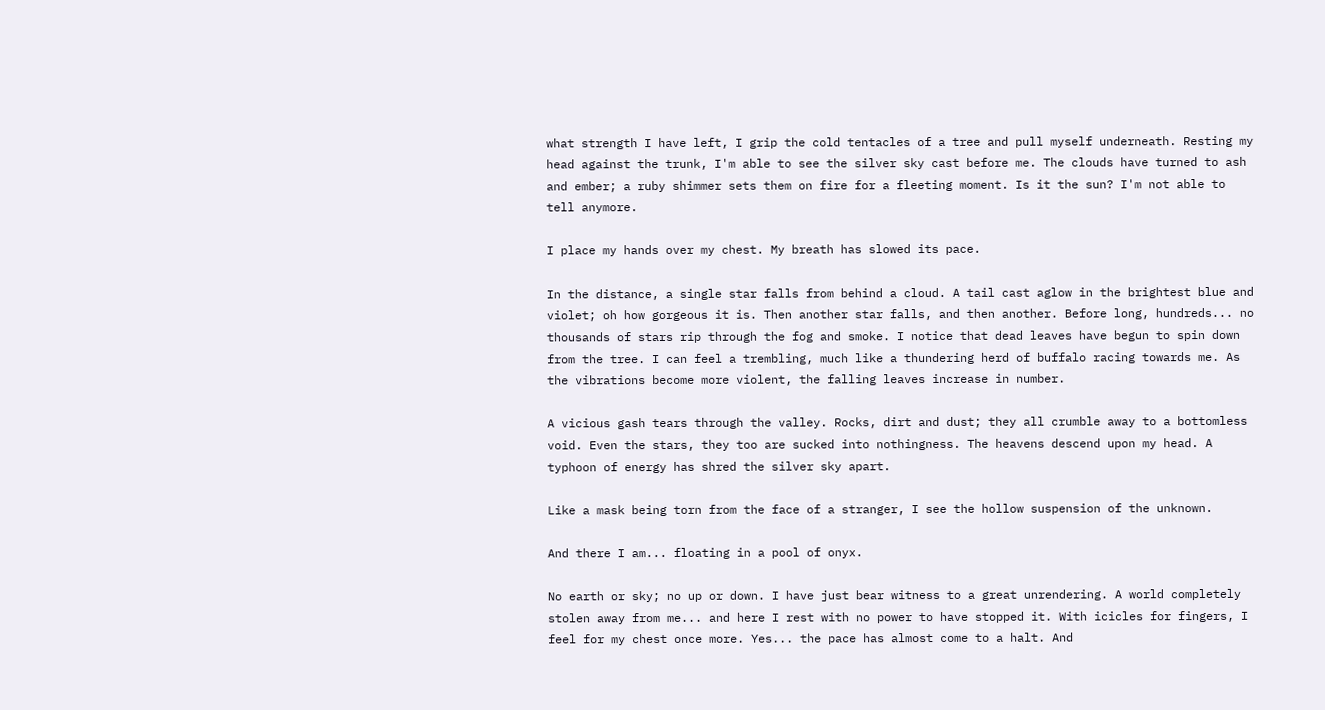what strength I have left, I grip the cold tentacles of a tree and pull myself underneath. Resting my head against the trunk, I'm able to see the silver sky cast before me. The clouds have turned to ash and ember; a ruby shimmer sets them on fire for a fleeting moment. Is it the sun? I'm not able to tell anymore.

I place my hands over my chest. My breath has slowed its pace.

In the distance, a single star falls from behind a cloud. A tail cast aglow in the brightest blue and violet; oh how gorgeous it is. Then another star falls, and then another. Before long, hundreds... no thousands of stars rip through the fog and smoke. I notice that dead leaves have begun to spin down from the tree. I can feel a trembling, much like a thundering herd of buffalo racing towards me. As the vibrations become more violent, the falling leaves increase in number.

A vicious gash tears through the valley. Rocks, dirt and dust; they all crumble away to a bottomless void. Even the stars, they too are sucked into nothingness. The heavens descend upon my head. A typhoon of energy has shred the silver sky apart.

Like a mask being torn from the face of a stranger, I see the hollow suspension of the unknown.

And there I am... floating in a pool of onyx.

No earth or sky; no up or down. I have just bear witness to a great unrendering. A world completely stolen away from me... and here I rest with no power to have stopped it. With icicles for fingers, I feel for my chest once more. Yes... the pace has almost come to a halt. And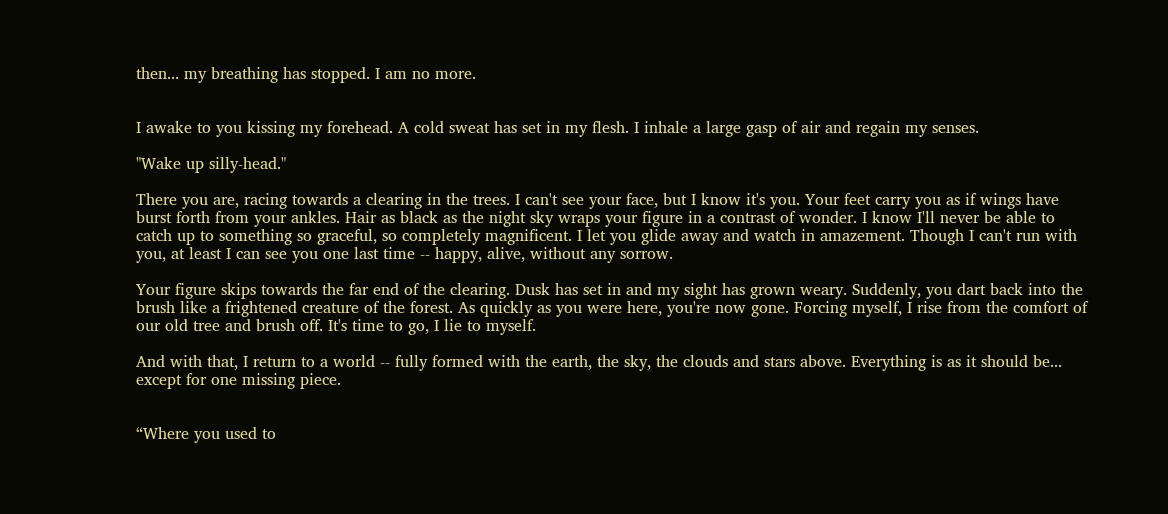then... my breathing has stopped. I am no more.


I awake to you kissing my forehead. A cold sweat has set in my flesh. I inhale a large gasp of air and regain my senses.

"Wake up silly-head."

There you are, racing towards a clearing in the trees. I can't see your face, but I know it's you. Your feet carry you as if wings have burst forth from your ankles. Hair as black as the night sky wraps your figure in a contrast of wonder. I know I'll never be able to catch up to something so graceful, so completely magnificent. I let you glide away and watch in amazement. Though I can't run with you, at least I can see you one last time -- happy, alive, without any sorrow.

Your figure skips towards the far end of the clearing. Dusk has set in and my sight has grown weary. Suddenly, you dart back into the brush like a frightened creature of the forest. As quickly as you were here, you're now gone. Forcing myself, I rise from the comfort of our old tree and brush off. It's time to go, I lie to myself.

And with that, I return to a world -- fully formed with the earth, the sky, the clouds and stars above. Everything is as it should be... except for one missing piece.


“Where you used to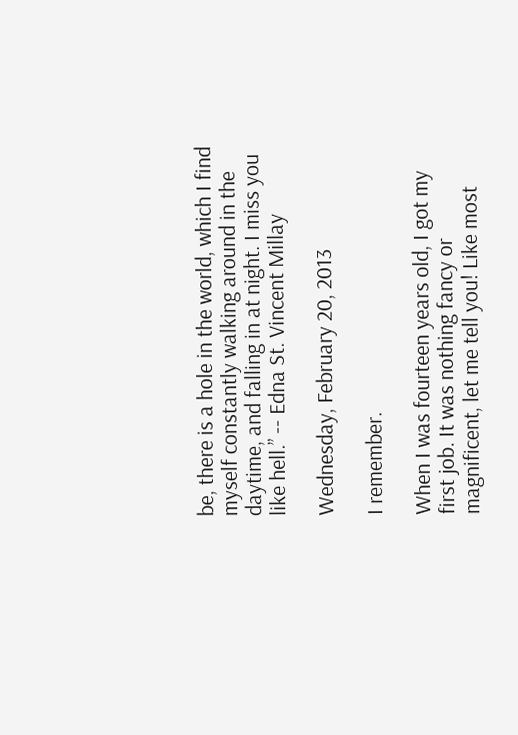be, there is a hole in the world, which I find myself constantly walking around in the daytime, and falling in at night. I miss you like hell.” -- Edna St. Vincent Millay

Wednesday, February 20, 2013

I remember.

When I was fourteen years old, I got my first job. It was nothing fancy or magnificent, let me tell you! Like most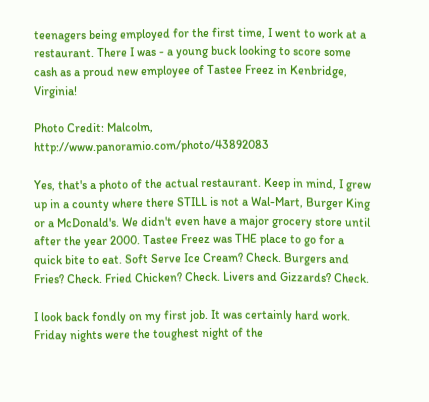teenagers being employed for the first time, I went to work at a restaurant. There I was - a young buck looking to score some cash as a proud new employee of Tastee Freez in Kenbridge, Virginia!

Photo Credit: Malcolm, http://www.panoramio.com/photo/43892083

Yes, that's a photo of the actual restaurant. Keep in mind, I grew up in a county where there STILL is not a Wal-Mart, Burger King or a McDonald's. We didn't even have a major grocery store until after the year 2000. Tastee Freez was THE place to go for a quick bite to eat. Soft Serve Ice Cream? Check. Burgers and Fries? Check. Fried Chicken? Check. Livers and Gizzards? Check.

I look back fondly on my first job. It was certainly hard work. Friday nights were the toughest night of the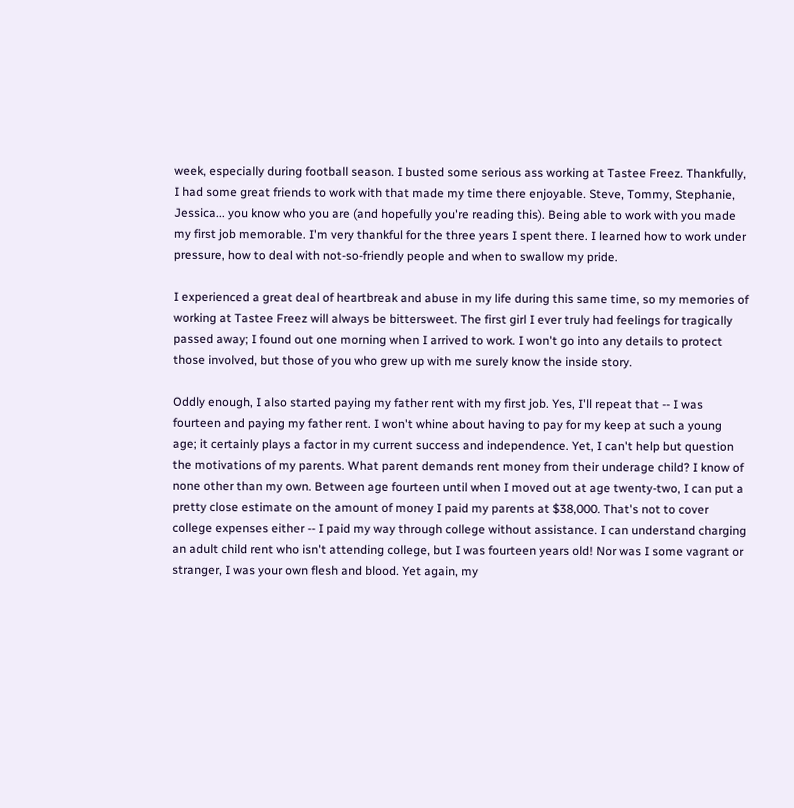week, especially during football season. I busted some serious ass working at Tastee Freez. Thankfully, I had some great friends to work with that made my time there enjoyable. Steve, Tommy, Stephanie, Jessica... you know who you are (and hopefully you're reading this). Being able to work with you made my first job memorable. I'm very thankful for the three years I spent there. I learned how to work under pressure, how to deal with not-so-friendly people and when to swallow my pride.

I experienced a great deal of heartbreak and abuse in my life during this same time, so my memories of working at Tastee Freez will always be bittersweet. The first girl I ever truly had feelings for tragically passed away; I found out one morning when I arrived to work. I won't go into any details to protect those involved, but those of you who grew up with me surely know the inside story.

Oddly enough, I also started paying my father rent with my first job. Yes, I'll repeat that -- I was fourteen and paying my father rent. I won't whine about having to pay for my keep at such a young age; it certainly plays a factor in my current success and independence. Yet, I can't help but question the motivations of my parents. What parent demands rent money from their underage child? I know of none other than my own. Between age fourteen until when I moved out at age twenty-two, I can put a pretty close estimate on the amount of money I paid my parents at $38,000. That's not to cover college expenses either -- I paid my way through college without assistance. I can understand charging an adult child rent who isn't attending college, but I was fourteen years old! Nor was I some vagrant or stranger, I was your own flesh and blood. Yet again, my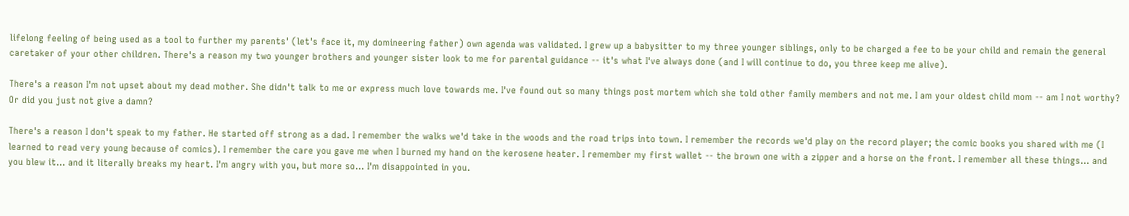lifelong feeling of being used as a tool to further my parents' (let's face it, my domineering father) own agenda was validated. I grew up a babysitter to my three younger siblings, only to be charged a fee to be your child and remain the general caretaker of your other children. There's a reason my two younger brothers and younger sister look to me for parental guidance -- it's what I've always done (and I will continue to do, you three keep me alive).

There's a reason I'm not upset about my dead mother. She didn't talk to me or express much love towards me. I've found out so many things post mortem which she told other family members and not me. I am your oldest child mom -- am I not worthy? Or did you just not give a damn?

There's a reason I don't speak to my father. He started off strong as a dad. I remember the walks we'd take in the woods and the road trips into town. I remember the records we'd play on the record player; the comic books you shared with me (I learned to read very young because of comics). I remember the care you gave me when I burned my hand on the kerosene heater. I remember my first wallet -- the brown one with a zipper and a horse on the front. I remember all these things... and you blew it... and it literally breaks my heart. I'm angry with you, but more so... I'm disappointed in you.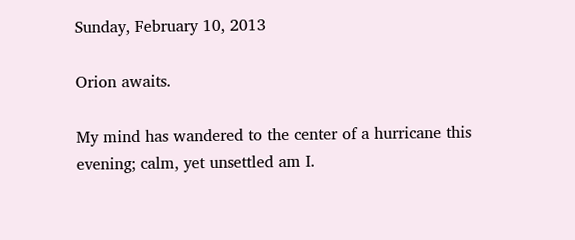Sunday, February 10, 2013

Orion awaits.

My mind has wandered to the center of a hurricane this evening; calm, yet unsettled am I.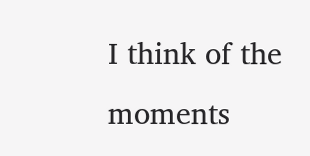I think of the moments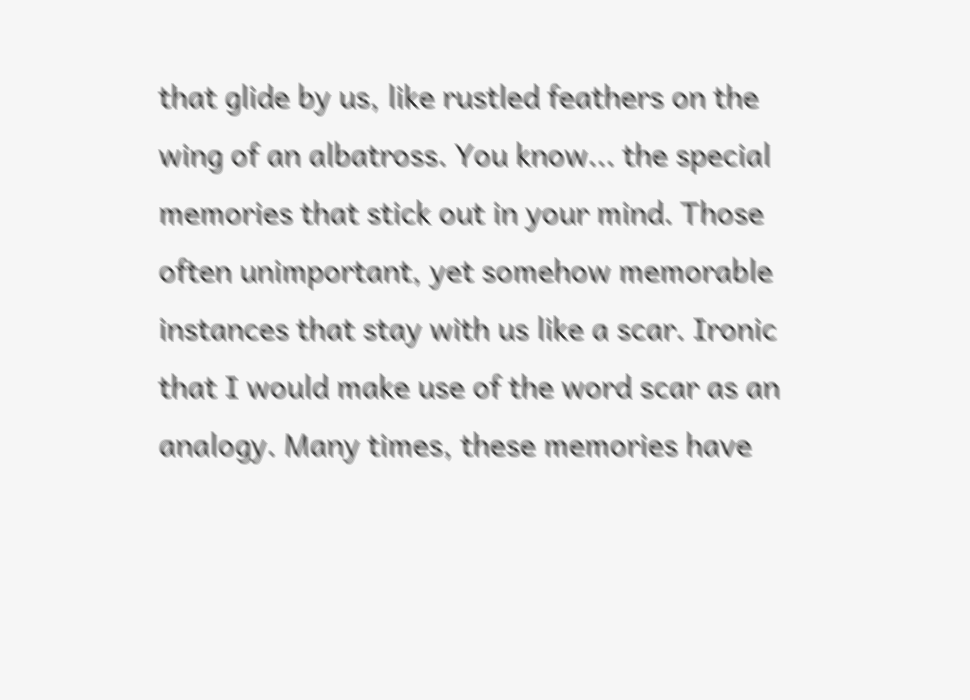that glide by us, like rustled feathers on the wing of an albatross. You know... the special memories that stick out in your mind. Those often unimportant, yet somehow memorable instances that stay with us like a scar. Ironic that I would make use of the word scar as an analogy. Many times, these memories have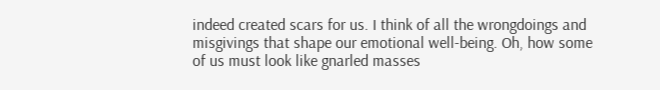indeed created scars for us. I think of all the wrongdoings and misgivings that shape our emotional well-being. Oh, how some of us must look like gnarled masses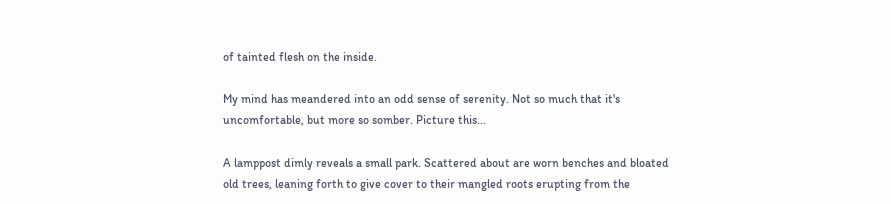of tainted flesh on the inside.

My mind has meandered into an odd sense of serenity. Not so much that it's uncomfortable, but more so somber. Picture this...

A lamppost dimly reveals a small park. Scattered about are worn benches and bloated old trees, leaning forth to give cover to their mangled roots erupting from the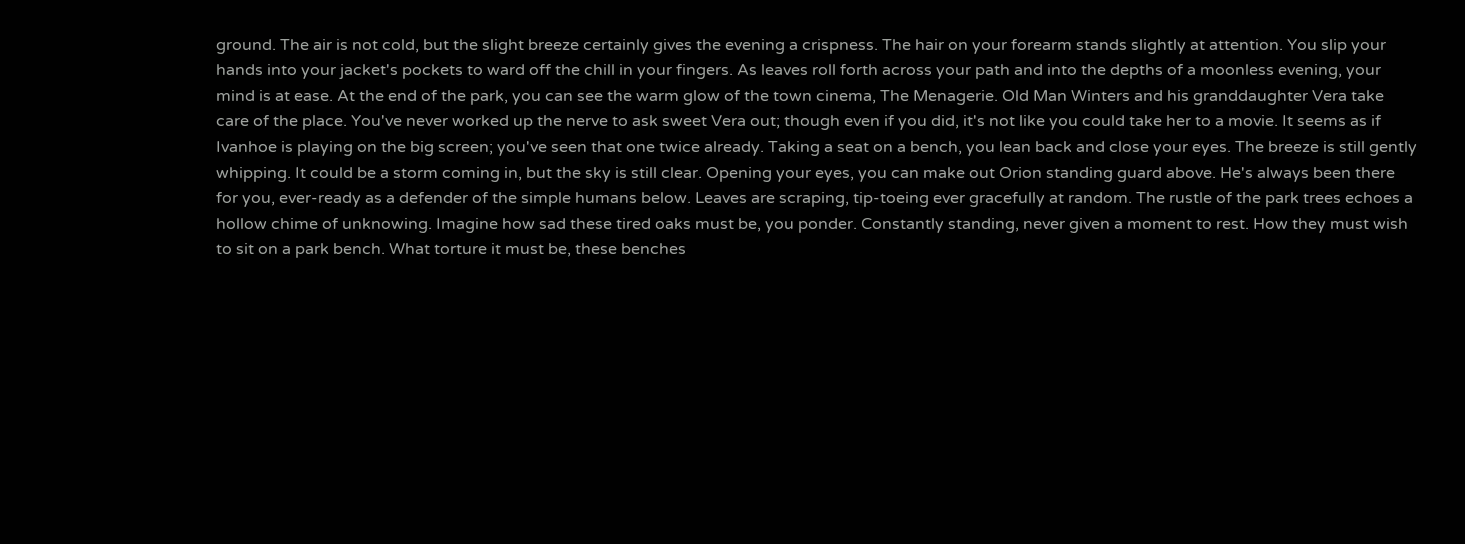ground. The air is not cold, but the slight breeze certainly gives the evening a crispness. The hair on your forearm stands slightly at attention. You slip your hands into your jacket's pockets to ward off the chill in your fingers. As leaves roll forth across your path and into the depths of a moonless evening, your mind is at ease. At the end of the park, you can see the warm glow of the town cinema, The Menagerie. Old Man Winters and his granddaughter Vera take care of the place. You've never worked up the nerve to ask sweet Vera out; though even if you did, it's not like you could take her to a movie. It seems as if Ivanhoe is playing on the big screen; you've seen that one twice already. Taking a seat on a bench, you lean back and close your eyes. The breeze is still gently whipping. It could be a storm coming in, but the sky is still clear. Opening your eyes, you can make out Orion standing guard above. He's always been there for you, ever-ready as a defender of the simple humans below. Leaves are scraping, tip-toeing ever gracefully at random. The rustle of the park trees echoes a hollow chime of unknowing. Imagine how sad these tired oaks must be, you ponder. Constantly standing, never given a moment to rest. How they must wish to sit on a park bench. What torture it must be, these benches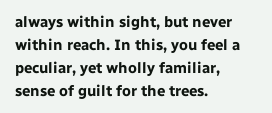always within sight, but never within reach. In this, you feel a peculiar, yet wholly familiar, sense of guilt for the trees.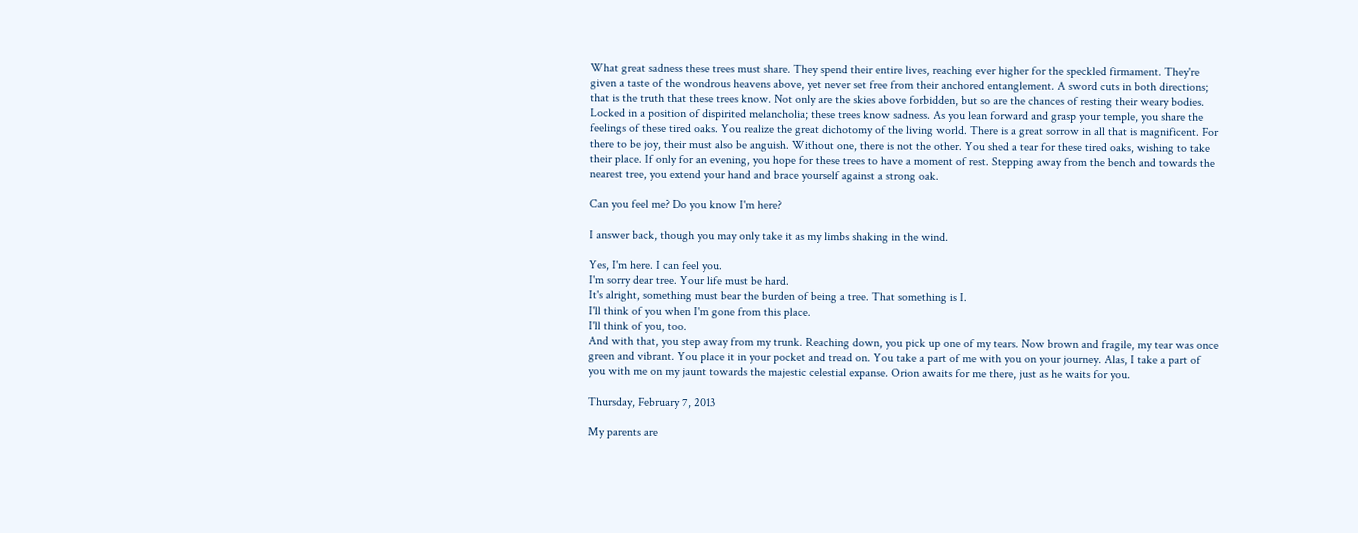What great sadness these trees must share. They spend their entire lives, reaching ever higher for the speckled firmament. They're given a taste of the wondrous heavens above, yet never set free from their anchored entanglement. A sword cuts in both directions; that is the truth that these trees know. Not only are the skies above forbidden, but so are the chances of resting their weary bodies. Locked in a position of dispirited melancholia; these trees know sadness. As you lean forward and grasp your temple, you share the feelings of these tired oaks. You realize the great dichotomy of the living world. There is a great sorrow in all that is magnificent. For there to be joy, their must also be anguish. Without one, there is not the other. You shed a tear for these tired oaks, wishing to take their place. If only for an evening, you hope for these trees to have a moment of rest. Stepping away from the bench and towards the nearest tree, you extend your hand and brace yourself against a strong oak.

Can you feel me? Do you know I'm here?

I answer back, though you may only take it as my limbs shaking in the wind.

Yes, I'm here. I can feel you.
I'm sorry dear tree. Your life must be hard.
It's alright, something must bear the burden of being a tree. That something is I.
I'll think of you when I'm gone from this place.
I'll think of you, too.
And with that, you step away from my trunk. Reaching down, you pick up one of my tears. Now brown and fragile, my tear was once green and vibrant. You place it in your pocket and tread on. You take a part of me with you on your journey. Alas, I take a part of you with me on my jaunt towards the majestic celestial expanse. Orion awaits for me there, just as he waits for you.

Thursday, February 7, 2013

My parents are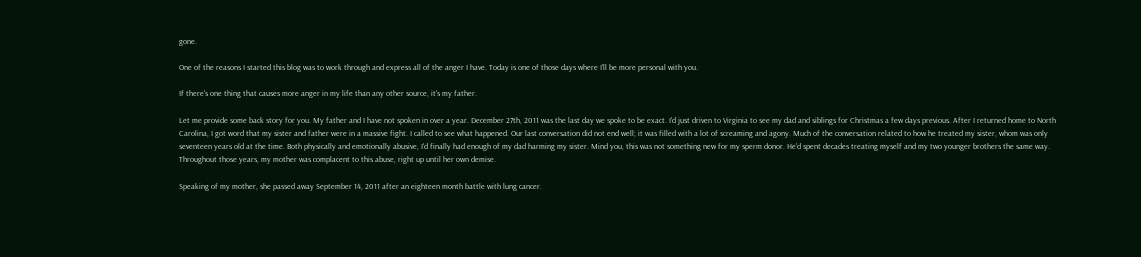gone.

One of the reasons I started this blog was to work through and express all of the anger I have. Today is one of those days where I'll be more personal with you.

If there's one thing that causes more anger in my life than any other source, it's my father.

Let me provide some back story for you. My father and I have not spoken in over a year. December 27th, 2011 was the last day we spoke to be exact. I'd just driven to Virginia to see my dad and siblings for Christmas a few days previous. After I returned home to North Carolina, I got word that my sister and father were in a massive fight. I called to see what happened. Our last conversation did not end well; it was filled with a lot of screaming and agony. Much of the conversation related to how he treated my sister, whom was only seventeen years old at the time. Both physically and emotionally abusive, I'd finally had enough of my dad harming my sister. Mind you, this was not something new for my sperm donor. He'd spent decades treating myself and my two younger brothers the same way. Throughout those years, my mother was complacent to this abuse, right up until her own demise.

Speaking of my mother, she passed away September 14, 2011 after an eighteen month battle with lung cancer.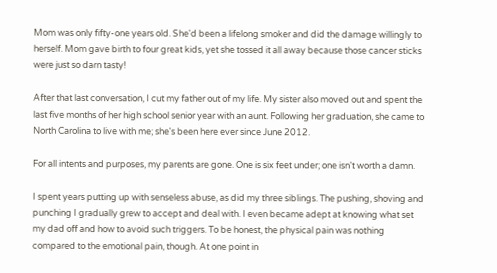Mom was only fifty-one years old. She'd been a lifelong smoker and did the damage willingly to herself. Mom gave birth to four great kids, yet she tossed it all away because those cancer sticks were just so darn tasty!

After that last conversation, I cut my father out of my life. My sister also moved out and spent the last five months of her high school senior year with an aunt. Following her graduation, she came to North Carolina to live with me; she's been here ever since June 2012.

For all intents and purposes, my parents are gone. One is six feet under; one isn't worth a damn.

I spent years putting up with senseless abuse, as did my three siblings. The pushing, shoving and punching I gradually grew to accept and deal with. I even became adept at knowing what set my dad off and how to avoid such triggers. To be honest, the physical pain was nothing compared to the emotional pain, though. At one point in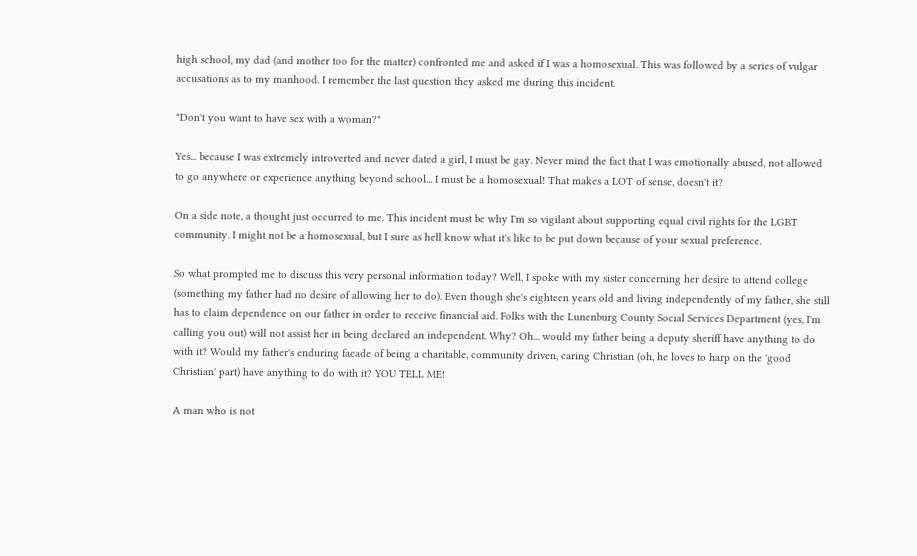high school, my dad (and mother too for the matter) confronted me and asked if I was a homosexual. This was followed by a series of vulgar accusations as to my manhood. I remember the last question they asked me during this incident.

"Don't you want to have sex with a woman?"

Yes... because I was extremely introverted and never dated a girl, I must be gay. Never mind the fact that I was emotionally abused, not allowed to go anywhere or experience anything beyond school... I must be a homosexual! That makes a LOT of sense, doesn't it?

On a side note, a thought just occurred to me. This incident must be why I'm so vigilant about supporting equal civil rights for the LGBT community. I might not be a homosexual, but I sure as hell know what it's like to be put down because of your sexual preference.

So what prompted me to discuss this very personal information today? Well, I spoke with my sister concerning her desire to attend college (something my father had no desire of allowing her to do). Even though she's eighteen years old and living independently of my father, she still has to claim dependence on our father in order to receive financial aid. Folks with the Lunenburg County Social Services Department (yes, I'm calling you out) will not assist her in being declared an independent. Why? Oh... would my father being a deputy sheriff have anything to do with it? Would my father's enduring facade of being a charitable, community driven, caring Christian (oh, he loves to harp on the 'good Christian' part) have anything to do with it? YOU TELL ME!

A man who is not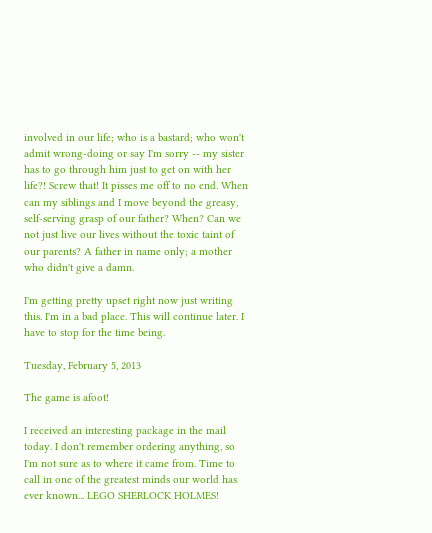involved in our life; who is a bastard; who won't admit wrong-doing or say I'm sorry -- my sister has to go through him just to get on with her life?! Screw that! It pisses me off to no end. When can my siblings and I move beyond the greasy, self-serving grasp of our father? When? Can we not just live our lives without the toxic taint of our parents? A father in name only; a mother who didn't give a damn.

I'm getting pretty upset right now just writing this. I'm in a bad place. This will continue later. I have to stop for the time being.

Tuesday, February 5, 2013

The game is afoot!

I received an interesting package in the mail today. I don't remember ordering anything, so I'm not sure as to where it came from. Time to call in one of the greatest minds our world has ever known... LEGO SHERLOCK HOLMES!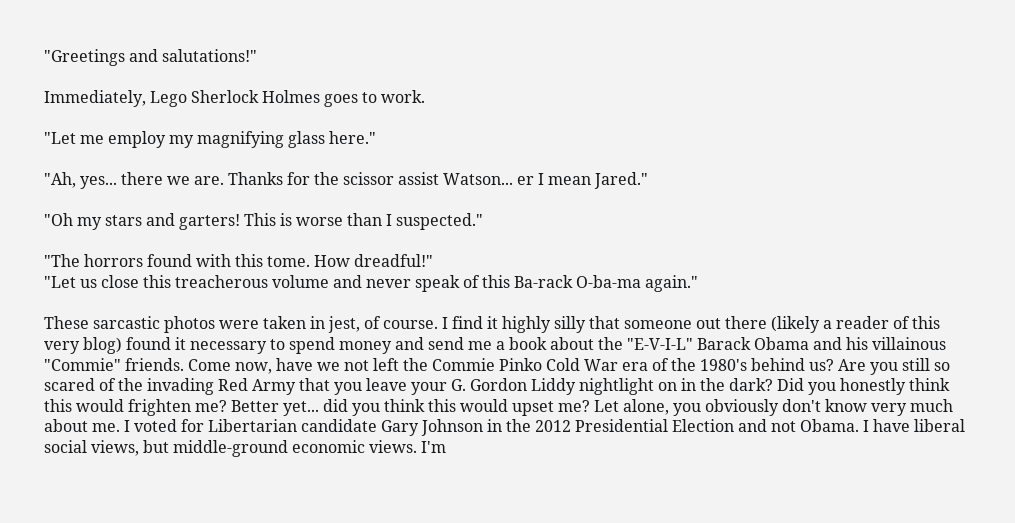"Greetings and salutations!"

Immediately, Lego Sherlock Holmes goes to work.

"Let me employ my magnifying glass here."

"Ah, yes... there we are. Thanks for the scissor assist Watson... er I mean Jared."

"Oh my stars and garters! This is worse than I suspected."

"The horrors found with this tome. How dreadful!"
"Let us close this treacherous volume and never speak of this Ba-rack O-ba-ma again."

These sarcastic photos were taken in jest, of course. I find it highly silly that someone out there (likely a reader of this very blog) found it necessary to spend money and send me a book about the "E-V-I-L" Barack Obama and his villainous "Commie" friends. Come now, have we not left the Commie Pinko Cold War era of the 1980's behind us? Are you still so scared of the invading Red Army that you leave your G. Gordon Liddy nightlight on in the dark? Did you honestly think this would frighten me? Better yet... did you think this would upset me? Let alone, you obviously don't know very much about me. I voted for Libertarian candidate Gary Johnson in the 2012 Presidential Election and not Obama. I have liberal social views, but middle-ground economic views. I'm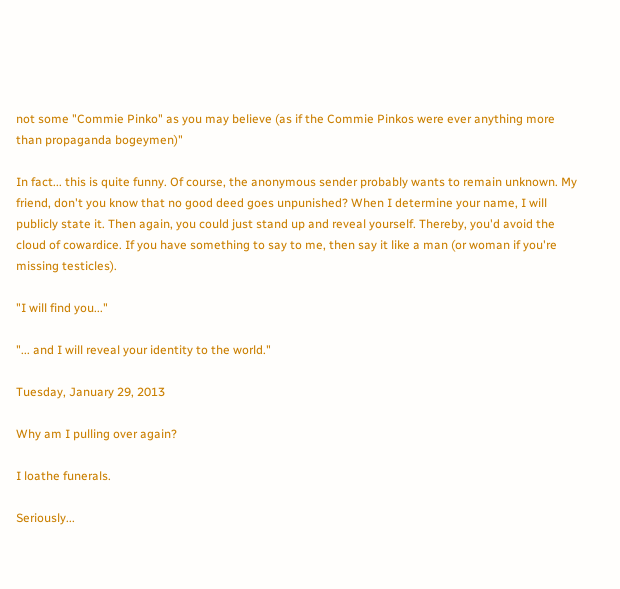not some "Commie Pinko" as you may believe (as if the Commie Pinkos were ever anything more than propaganda bogeymen)"

In fact... this is quite funny. Of course, the anonymous sender probably wants to remain unknown. My friend, don't you know that no good deed goes unpunished? When I determine your name, I will publicly state it. Then again, you could just stand up and reveal yourself. Thereby, you'd avoid the cloud of cowardice. If you have something to say to me, then say it like a man (or woman if you're missing testicles).

"I will find you..."

"... and I will reveal your identity to the world."

Tuesday, January 29, 2013

Why am I pulling over again?

I loathe funerals.

Seriously...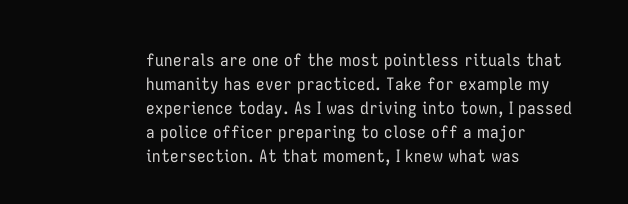funerals are one of the most pointless rituals that humanity has ever practiced. Take for example my experience today. As I was driving into town, I passed a police officer preparing to close off a major intersection. At that moment, I knew what was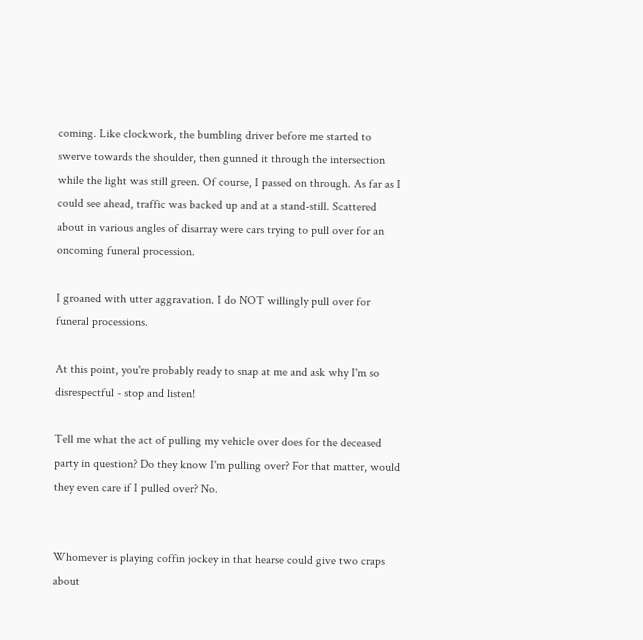coming. Like clockwork, the bumbling driver before me started to swerve towards the shoulder, then gunned it through the intersection while the light was still green. Of course, I passed on through. As far as I could see ahead, traffic was backed up and at a stand-still. Scattered about in various angles of disarray were cars trying to pull over for an oncoming funeral procession.

I groaned with utter aggravation. I do NOT willingly pull over for funeral processions.

At this point, you're probably ready to snap at me and ask why I'm so disrespectful - stop and listen!

Tell me what the act of pulling my vehicle over does for the deceased party in question? Do they know I'm pulling over? For that matter, would they even care if I pulled over? No.


Whomever is playing coffin jockey in that hearse could give two craps about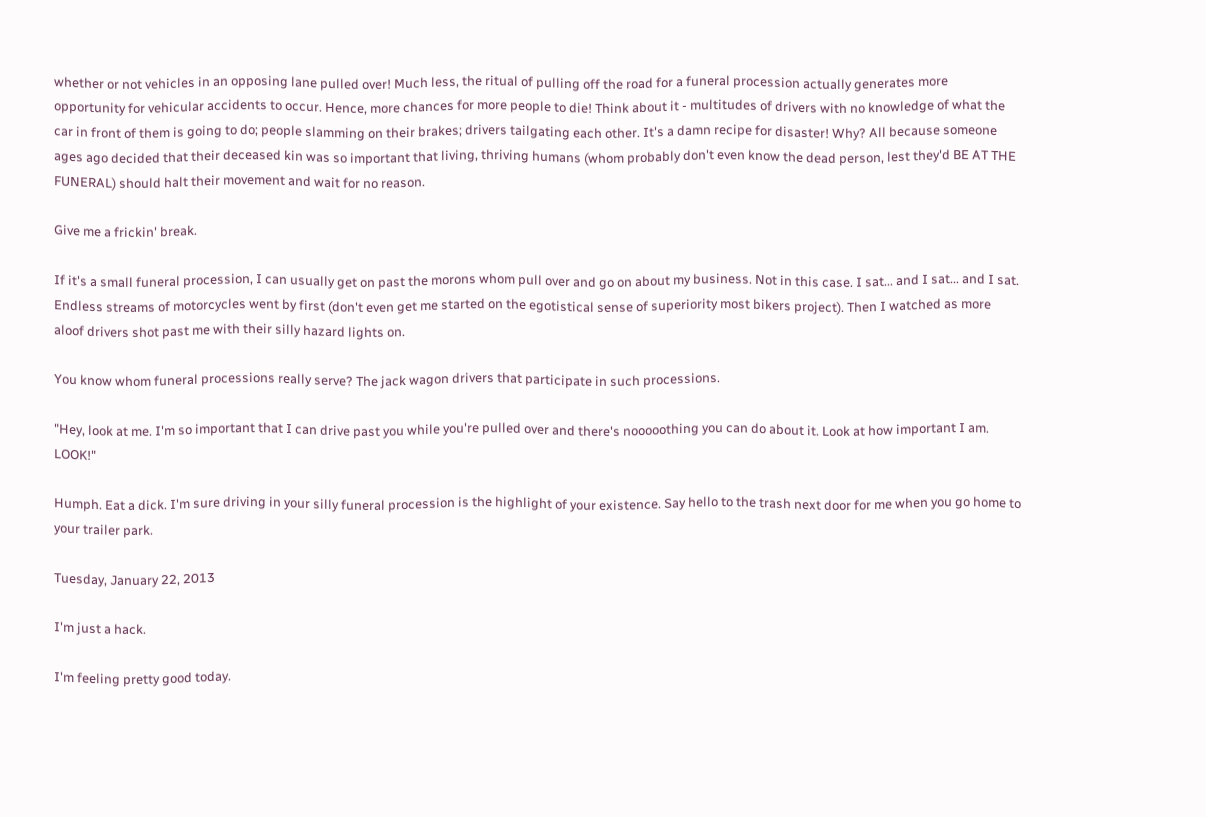whether or not vehicles in an opposing lane pulled over! Much less, the ritual of pulling off the road for a funeral procession actually generates more opportunity for vehicular accidents to occur. Hence, more chances for more people to die! Think about it - multitudes of drivers with no knowledge of what the car in front of them is going to do; people slamming on their brakes; drivers tailgating each other. It's a damn recipe for disaster! Why? All because someone ages ago decided that their deceased kin was so important that living, thriving humans (whom probably don't even know the dead person, lest they'd BE AT THE FUNERAL) should halt their movement and wait for no reason.

Give me a frickin' break.

If it's a small funeral procession, I can usually get on past the morons whom pull over and go on about my business. Not in this case. I sat... and I sat... and I sat. Endless streams of motorcycles went by first (don't even get me started on the egotistical sense of superiority most bikers project). Then I watched as more aloof drivers shot past me with their silly hazard lights on.

You know whom funeral processions really serve? The jack wagon drivers that participate in such processions.

"Hey, look at me. I'm so important that I can drive past you while you're pulled over and there's nooooothing you can do about it. Look at how important I am. LOOK!"

Humph. Eat a dick. I'm sure driving in your silly funeral procession is the highlight of your existence. Say hello to the trash next door for me when you go home to your trailer park.

Tuesday, January 22, 2013

I'm just a hack.

I'm feeling pretty good today.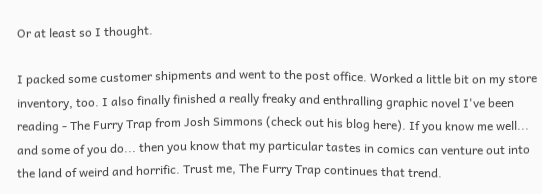Or at least so I thought.

I packed some customer shipments and went to the post office. Worked a little bit on my store inventory, too. I also finally finished a really freaky and enthralling graphic novel I've been reading - The Furry Trap from Josh Simmons (check out his blog here). If you know me well... and some of you do... then you know that my particular tastes in comics can venture out into the land of weird and horrific. Trust me, The Furry Trap continues that trend.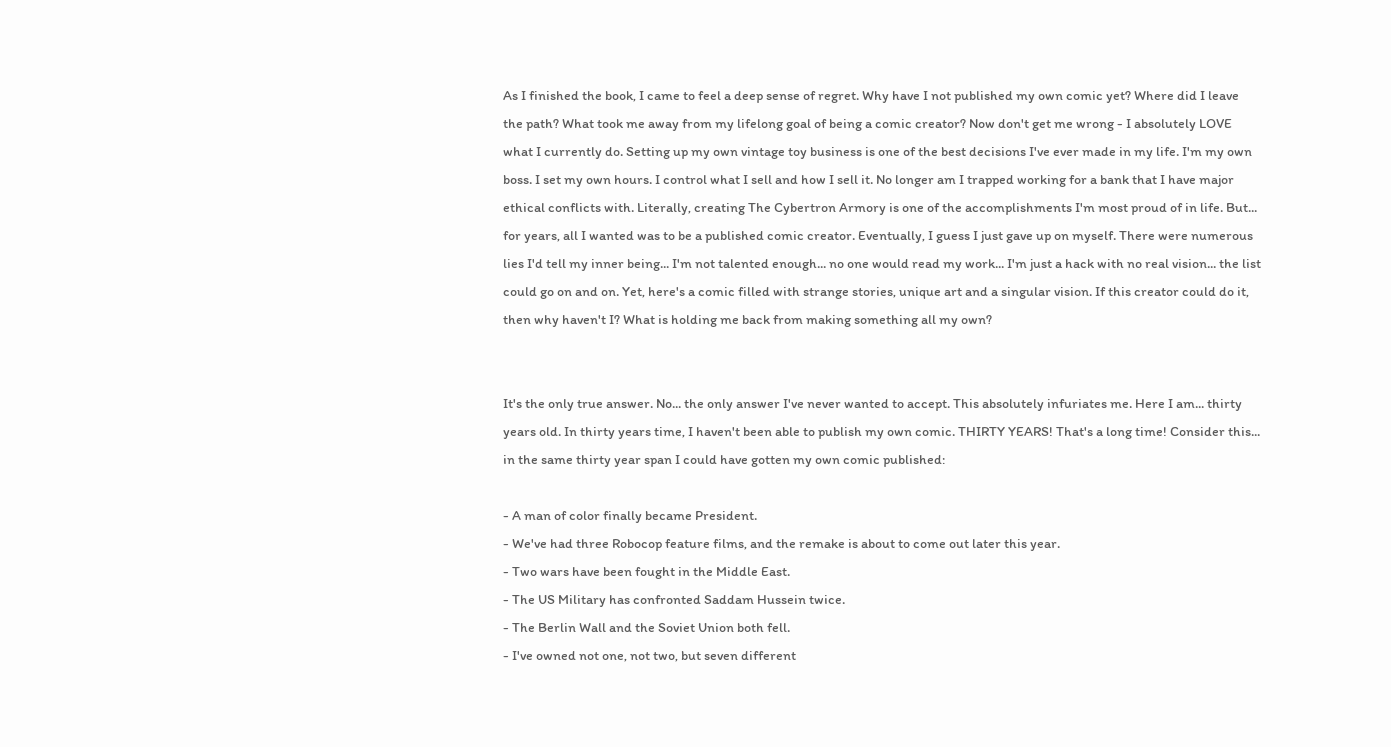As I finished the book, I came to feel a deep sense of regret. Why have I not published my own comic yet? Where did I leave the path? What took me away from my lifelong goal of being a comic creator? Now don't get me wrong - I absolutely LOVE what I currently do. Setting up my own vintage toy business is one of the best decisions I've ever made in my life. I'm my own boss. I set my own hours. I control what I sell and how I sell it. No longer am I trapped working for a bank that I have major ethical conflicts with. Literally, creating The Cybertron Armory is one of the accomplishments I'm most proud of in life. But... for years, all I wanted was to be a published comic creator. Eventually, I guess I just gave up on myself. There were numerous lies I'd tell my inner being... I'm not talented enough... no one would read my work... I'm just a hack with no real vision... the list could go on and on. Yet, here's a comic filled with strange stories, unique art and a singular vision. If this creator could do it, then why haven't I? What is holding me back from making something all my own?


It's the only true answer. No... the only answer I've never wanted to accept. This absolutely infuriates me. Here I am... thirty years old. In thirty years time, I haven't been able to publish my own comic. THIRTY YEARS! That's a long time! Consider this... in the same thirty year span I could have gotten my own comic published:

- A man of color finally became President.
- We've had three Robocop feature films, and the remake is about to come out later this year.
- Two wars have been fought in the Middle East.
- The US Military has confronted Saddam Hussein twice.
- The Berlin Wall and the Soviet Union both fell.
- I've owned not one, not two, but seven different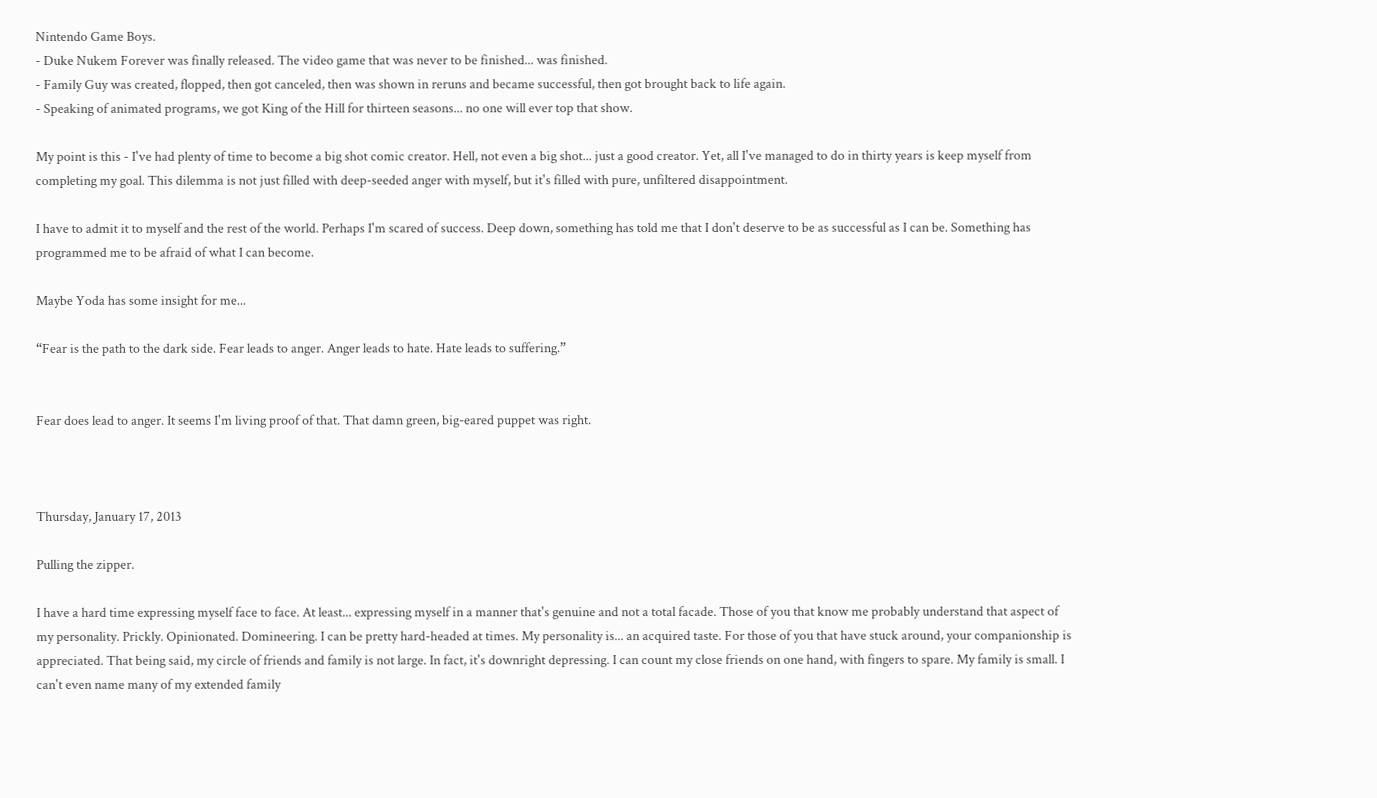Nintendo Game Boys.
- Duke Nukem Forever was finally released. The video game that was never to be finished... was finished.
- Family Guy was created, flopped, then got canceled, then was shown in reruns and became successful, then got brought back to life again.
- Speaking of animated programs, we got King of the Hill for thirteen seasons... no one will ever top that show.

My point is this - I've had plenty of time to become a big shot comic creator. Hell, not even a big shot... just a good creator. Yet, all I've managed to do in thirty years is keep myself from completing my goal. This dilemma is not just filled with deep-seeded anger with myself, but it's filled with pure, unfiltered disappointment.

I have to admit it to myself and the rest of the world. Perhaps I'm scared of success. Deep down, something has told me that I don't deserve to be as successful as I can be. Something has programmed me to be afraid of what I can become.

Maybe Yoda has some insight for me...

“Fear is the path to the dark side. Fear leads to anger. Anger leads to hate. Hate leads to suffering.”


Fear does lead to anger. It seems I'm living proof of that. That damn green, big-eared puppet was right.



Thursday, January 17, 2013

Pulling the zipper.

I have a hard time expressing myself face to face. At least... expressing myself in a manner that's genuine and not a total facade. Those of you that know me probably understand that aspect of my personality. Prickly. Opinionated. Domineering. I can be pretty hard-headed at times. My personality is... an acquired taste. For those of you that have stuck around, your companionship is appreciated. That being said, my circle of friends and family is not large. In fact, it's downright depressing. I can count my close friends on one hand, with fingers to spare. My family is small. I can't even name many of my extended family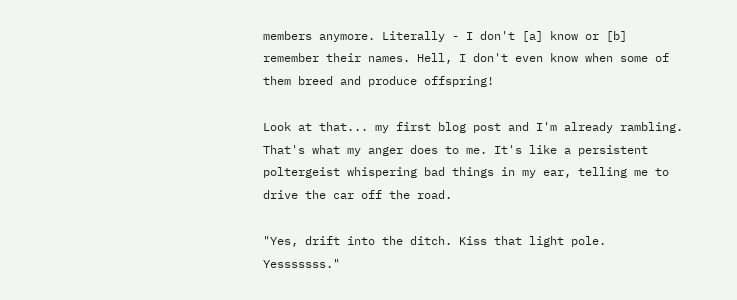members anymore. Literally - I don't [a] know or [b] remember their names. Hell, I don't even know when some of them breed and produce offspring!

Look at that... my first blog post and I'm already rambling. That's what my anger does to me. It's like a persistent poltergeist whispering bad things in my ear, telling me to drive the car off the road.

"Yes, drift into the ditch. Kiss that light pole. Yesssssss."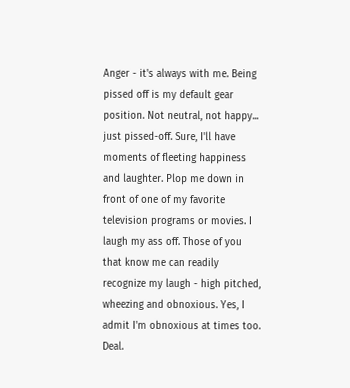Anger - it's always with me. Being pissed off is my default gear position. Not neutral, not happy... just pissed-off. Sure, I'll have moments of fleeting happiness and laughter. Plop me down in front of one of my favorite television programs or movies. I laugh my ass off. Those of you that know me can readily recognize my laugh - high pitched, wheezing and obnoxious. Yes, I admit I'm obnoxious at times too. Deal.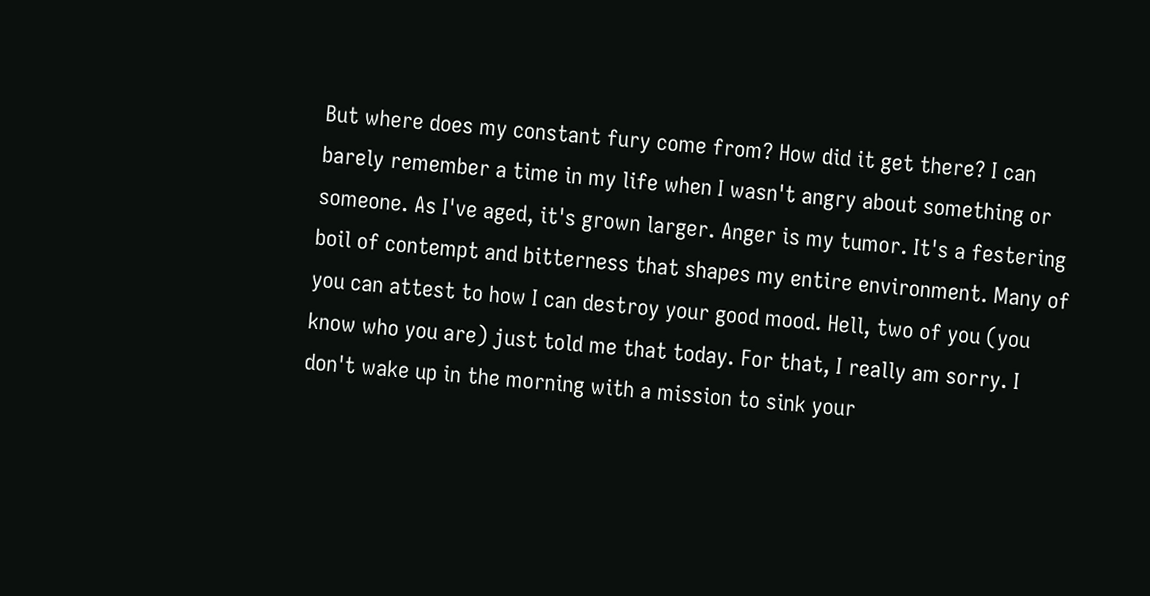But where does my constant fury come from? How did it get there? I can barely remember a time in my life when I wasn't angry about something or someone. As I've aged, it's grown larger. Anger is my tumor. It's a festering boil of contempt and bitterness that shapes my entire environment. Many of you can attest to how I can destroy your good mood. Hell, two of you (you know who you are) just told me that today. For that, I really am sorry. I don't wake up in the morning with a mission to sink your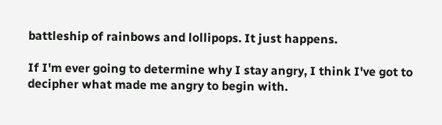battleship of rainbows and lollipops. It just happens.

If I'm ever going to determine why I stay angry, I think I've got to decipher what made me angry to begin with.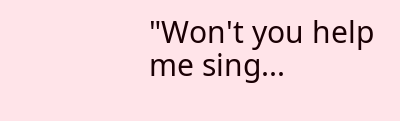"Won't you help me sing...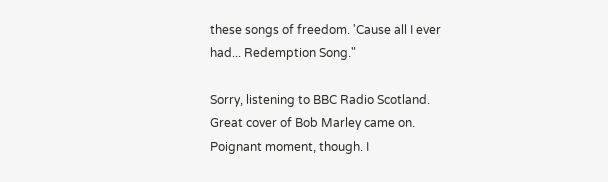these songs of freedom. 'Cause all I ever had... Redemption Song."

Sorry, listening to BBC Radio Scotland. Great cover of Bob Marley came on. Poignant moment, though. I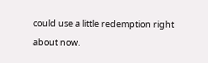could use a little redemption right about now.